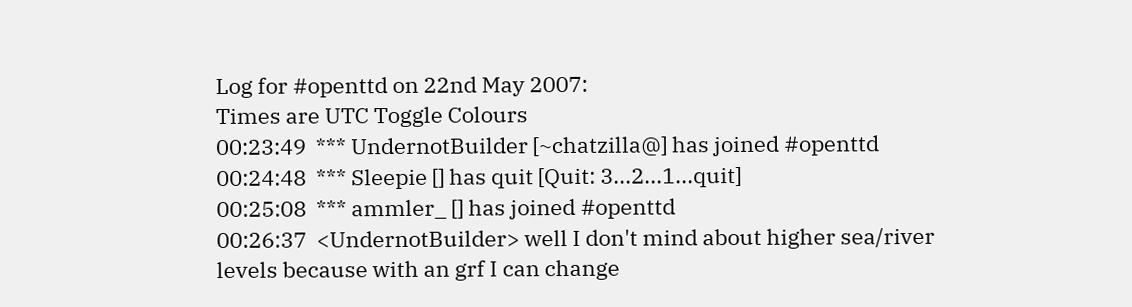Log for #openttd on 22nd May 2007:
Times are UTC Toggle Colours
00:23:49  *** UndernotBuilder [~chatzilla@] has joined #openttd
00:24:48  *** Sleepie [] has quit [Quit: 3...2...1...quit]
00:25:08  *** ammler_ [] has joined #openttd
00:26:37  <UndernotBuilder> well I don't mind about higher sea/river levels because with an grf I can change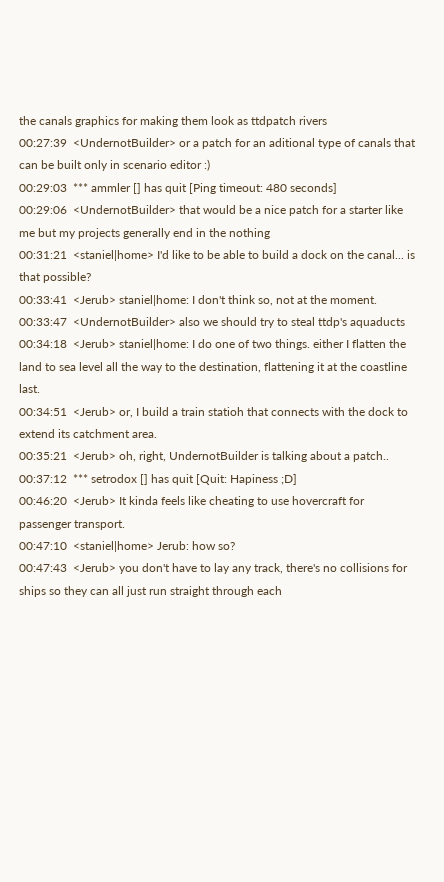the canals graphics for making them look as ttdpatch rivers
00:27:39  <UndernotBuilder> or a patch for an aditional type of canals that can be built only in scenario editor :)
00:29:03  *** ammler [] has quit [Ping timeout: 480 seconds]
00:29:06  <UndernotBuilder> that would be a nice patch for a starter like me but my projects generally end in the nothing
00:31:21  <staniel|home> I'd like to be able to build a dock on the canal... is that possible?
00:33:41  <Jerub> staniel|home: I don't think so, not at the moment.
00:33:47  <UndernotBuilder> also we should try to steal ttdp's aquaducts
00:34:18  <Jerub> staniel|home: I do one of two things. either I flatten the land to sea level all the way to the destination, flattening it at the coastline last.
00:34:51  <Jerub> or, I build a train statioh that connects with the dock to extend its catchment area.
00:35:21  <Jerub> oh, right, UndernotBuilder is talking about a patch..
00:37:12  *** setrodox [] has quit [Quit: Hapiness ;D]
00:46:20  <Jerub> It kinda feels like cheating to use hovercraft for passenger transport.
00:47:10  <staniel|home> Jerub: how so?
00:47:43  <Jerub> you don't have to lay any track, there's no collisions for ships so they can all just run straight through each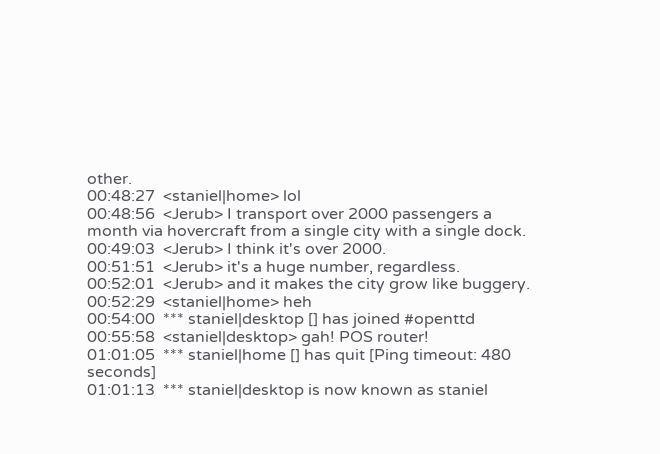other.
00:48:27  <staniel|home> lol
00:48:56  <Jerub> I transport over 2000 passengers a month via hovercraft from a single city with a single dock.
00:49:03  <Jerub> I think it's over 2000.
00:51:51  <Jerub> it's a huge number, regardless.
00:52:01  <Jerub> and it makes the city grow like buggery.
00:52:29  <staniel|home> heh
00:54:00  *** staniel|desktop [] has joined #openttd
00:55:58  <staniel|desktop> gah! POS router!
01:01:05  *** staniel|home [] has quit [Ping timeout: 480 seconds]
01:01:13  *** staniel|desktop is now known as staniel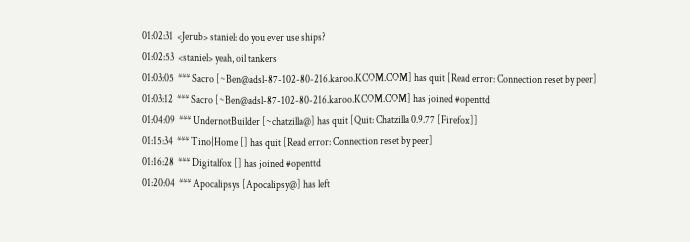01:02:31  <Jerub> staniel: do you ever use ships?
01:02:53  <staniel> yeah, oil tankers
01:03:05  *** Sacro [~Ben@adsl-87-102-80-216.karoo.KCOM.COM] has quit [Read error: Connection reset by peer]
01:03:12  *** Sacro [~Ben@adsl-87-102-80-216.karoo.KCOM.COM] has joined #openttd
01:04:09  *** UndernotBuilder [~chatzilla@] has quit [Quit: Chatzilla 0.9.77 [Firefox]]
01:15:34  *** Tino|Home [] has quit [Read error: Connection reset by peer]
01:16:28  *** Digitalfox [] has joined #openttd
01:20:04  *** Apocalipsys [Apocalipsy@] has left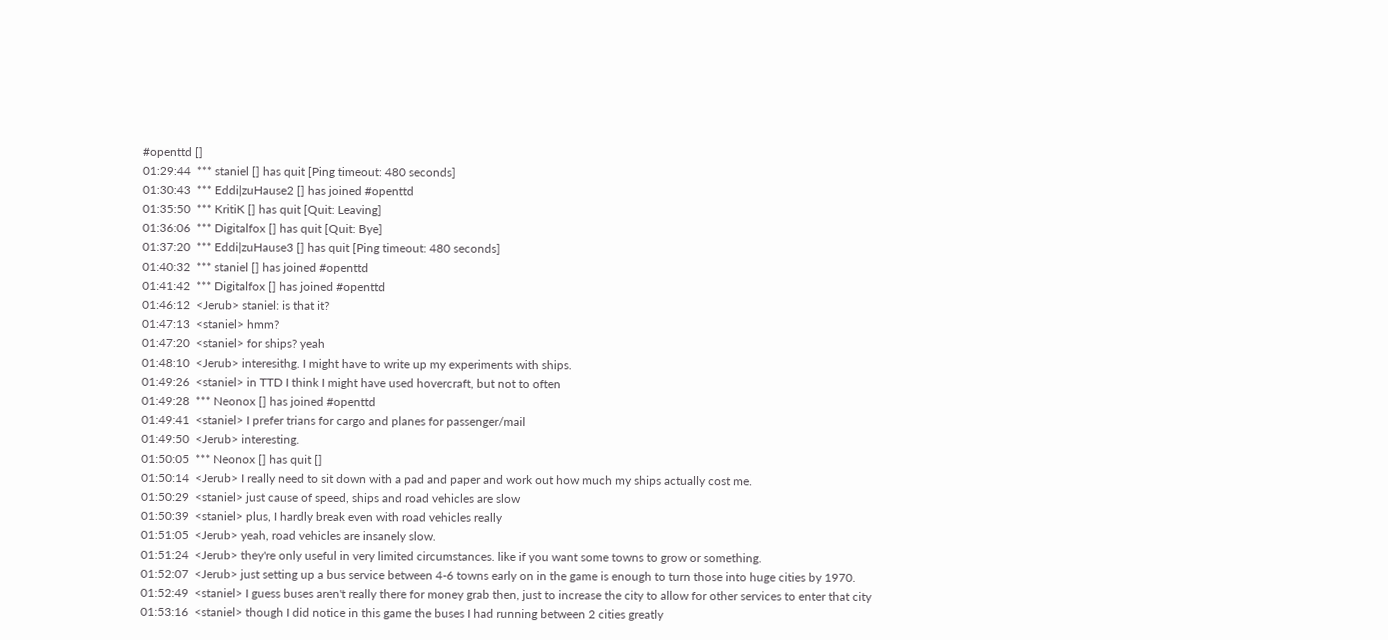#openttd []
01:29:44  *** staniel [] has quit [Ping timeout: 480 seconds]
01:30:43  *** Eddi|zuHause2 [] has joined #openttd
01:35:50  *** KritiK [] has quit [Quit: Leaving]
01:36:06  *** Digitalfox [] has quit [Quit: Bye]
01:37:20  *** Eddi|zuHause3 [] has quit [Ping timeout: 480 seconds]
01:40:32  *** staniel [] has joined #openttd
01:41:42  *** Digitalfox [] has joined #openttd
01:46:12  <Jerub> staniel: is that it?
01:47:13  <staniel> hmm?
01:47:20  <staniel> for ships? yeah
01:48:10  <Jerub> interesithg. I might have to write up my experiments with ships.
01:49:26  <staniel> in TTD I think I might have used hovercraft, but not to often
01:49:28  *** Neonox [] has joined #openttd
01:49:41  <staniel> I prefer trians for cargo and planes for passenger/mail
01:49:50  <Jerub> interesting.
01:50:05  *** Neonox [] has quit []
01:50:14  <Jerub> I really need to sit down with a pad and paper and work out how much my ships actually cost me.
01:50:29  <staniel> just cause of speed, ships and road vehicles are slow
01:50:39  <staniel> plus, I hardly break even with road vehicles really
01:51:05  <Jerub> yeah, road vehicles are insanely slow.
01:51:24  <Jerub> they're only useful in very limited circumstances. like if you want some towns to grow or something.
01:52:07  <Jerub> just setting up a bus service between 4-6 towns early on in the game is enough to turn those into huge cities by 1970.
01:52:49  <staniel> I guess buses aren't really there for money grab then, just to increase the city to allow for other services to enter that city
01:53:16  <staniel> though I did notice in this game the buses I had running between 2 cities greatly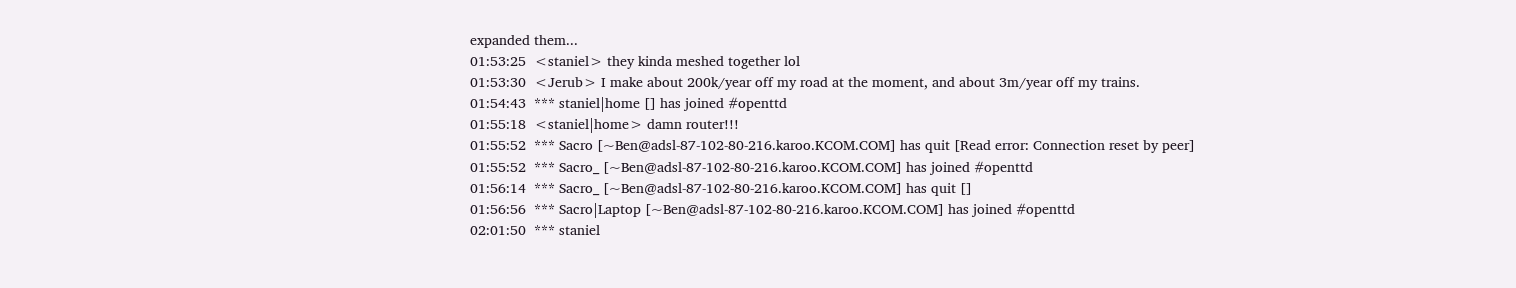expanded them...
01:53:25  <staniel> they kinda meshed together lol
01:53:30  <Jerub> I make about 200k/year off my road at the moment, and about 3m/year off my trains.
01:54:43  *** staniel|home [] has joined #openttd
01:55:18  <staniel|home> damn router!!!
01:55:52  *** Sacro [~Ben@adsl-87-102-80-216.karoo.KCOM.COM] has quit [Read error: Connection reset by peer]
01:55:52  *** Sacro_ [~Ben@adsl-87-102-80-216.karoo.KCOM.COM] has joined #openttd
01:56:14  *** Sacro_ [~Ben@adsl-87-102-80-216.karoo.KCOM.COM] has quit []
01:56:56  *** Sacro|Laptop [~Ben@adsl-87-102-80-216.karoo.KCOM.COM] has joined #openttd
02:01:50  *** staniel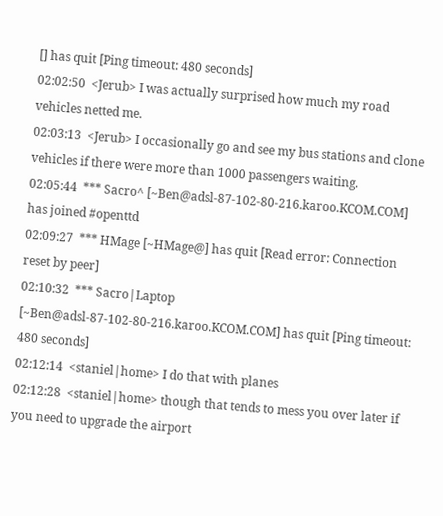[] has quit [Ping timeout: 480 seconds]
02:02:50  <Jerub> I was actually surprised how much my road vehicles netted me.
02:03:13  <Jerub> I occasionally go and see my bus stations and clone vehicles if there were more than 1000 passengers waiting.
02:05:44  *** Sacro^ [~Ben@adsl-87-102-80-216.karoo.KCOM.COM] has joined #openttd
02:09:27  *** HMage [~HMage@] has quit [Read error: Connection reset by peer]
02:10:32  *** Sacro|Laptop [~Ben@adsl-87-102-80-216.karoo.KCOM.COM] has quit [Ping timeout: 480 seconds]
02:12:14  <staniel|home> I do that with planes
02:12:28  <staniel|home> though that tends to mess you over later if you need to upgrade the airport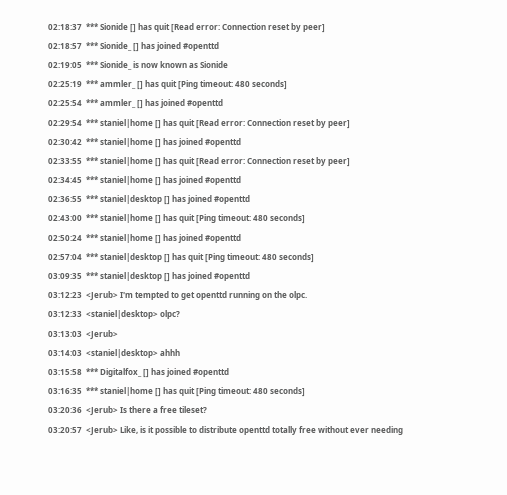02:18:37  *** Sionide [] has quit [Read error: Connection reset by peer]
02:18:57  *** Sionide_ [] has joined #openttd
02:19:05  *** Sionide_ is now known as Sionide
02:25:19  *** ammler_ [] has quit [Ping timeout: 480 seconds]
02:25:54  *** ammler_ [] has joined #openttd
02:29:54  *** staniel|home [] has quit [Read error: Connection reset by peer]
02:30:42  *** staniel|home [] has joined #openttd
02:33:55  *** staniel|home [] has quit [Read error: Connection reset by peer]
02:34:45  *** staniel|home [] has joined #openttd
02:36:55  *** staniel|desktop [] has joined #openttd
02:43:00  *** staniel|home [] has quit [Ping timeout: 480 seconds]
02:50:24  *** staniel|home [] has joined #openttd
02:57:04  *** staniel|desktop [] has quit [Ping timeout: 480 seconds]
03:09:35  *** staniel|desktop [] has joined #openttd
03:12:23  <Jerub> I'm tempted to get openttd running on the olpc.
03:12:33  <staniel|desktop> olpc?
03:13:03  <Jerub>
03:14:03  <staniel|desktop> ahhh
03:15:58  *** Digitalfox_ [] has joined #openttd
03:16:35  *** staniel|home [] has quit [Ping timeout: 480 seconds]
03:20:36  <Jerub> Is there a free tileset?
03:20:57  <Jerub> Like, is it possible to distribute openttd totally free without ever needing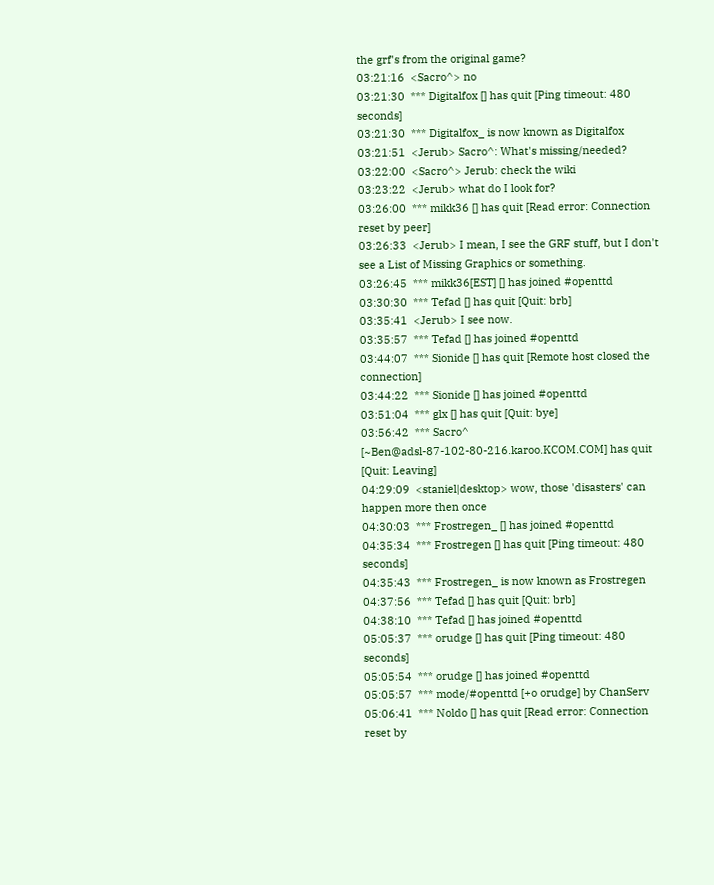the grf's from the original game?
03:21:16  <Sacro^> no
03:21:30  *** Digitalfox [] has quit [Ping timeout: 480 seconds]
03:21:30  *** Digitalfox_ is now known as Digitalfox
03:21:51  <Jerub> Sacro^: What's missing/needed?
03:22:00  <Sacro^> Jerub: check the wiki
03:23:22  <Jerub> what do I look for?
03:26:00  *** mikk36 [] has quit [Read error: Connection reset by peer]
03:26:33  <Jerub> I mean, I see the GRF stuff, but I don't see a List of Missing Graphics or something.
03:26:45  *** mikk36[EST] [] has joined #openttd
03:30:30  *** Tefad [] has quit [Quit: brb]
03:35:41  <Jerub> I see now.
03:35:57  *** Tefad [] has joined #openttd
03:44:07  *** Sionide [] has quit [Remote host closed the connection]
03:44:22  *** Sionide [] has joined #openttd
03:51:04  *** glx [] has quit [Quit: bye]
03:56:42  *** Sacro^ [~Ben@adsl-87-102-80-216.karoo.KCOM.COM] has quit [Quit: Leaving]
04:29:09  <staniel|desktop> wow, those 'disasters' can happen more then once
04:30:03  *** Frostregen_ [] has joined #openttd
04:35:34  *** Frostregen [] has quit [Ping timeout: 480 seconds]
04:35:43  *** Frostregen_ is now known as Frostregen
04:37:56  *** Tefad [] has quit [Quit: brb]
04:38:10  *** Tefad [] has joined #openttd
05:05:37  *** orudge [] has quit [Ping timeout: 480 seconds]
05:05:54  *** orudge [] has joined #openttd
05:05:57  *** mode/#openttd [+o orudge] by ChanServ
05:06:41  *** Noldo [] has quit [Read error: Connection reset by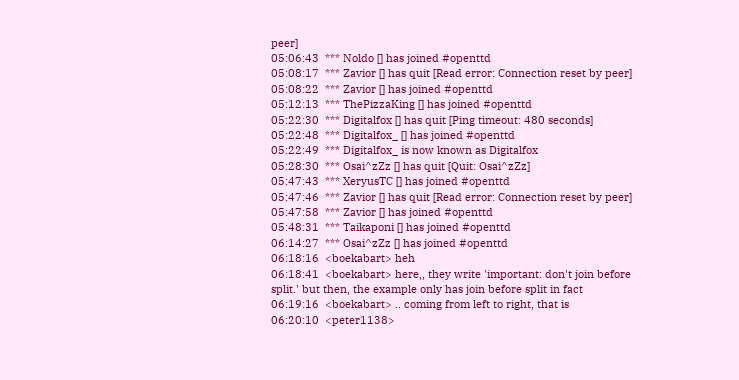peer]
05:06:43  *** Noldo [] has joined #openttd
05:08:17  *** Zavior [] has quit [Read error: Connection reset by peer]
05:08:22  *** Zavior [] has joined #openttd
05:12:13  *** ThePizzaKing [] has joined #openttd
05:22:30  *** Digitalfox [] has quit [Ping timeout: 480 seconds]
05:22:48  *** Digitalfox_ [] has joined #openttd
05:22:49  *** Digitalfox_ is now known as Digitalfox
05:28:30  *** Osai^zZz [] has quit [Quit: Osai^zZz]
05:47:43  *** XeryusTC [] has joined #openttd
05:47:46  *** Zavior [] has quit [Read error: Connection reset by peer]
05:47:58  *** Zavior [] has joined #openttd
05:48:31  *** Taikaponi [] has joined #openttd
06:14:27  *** Osai^zZz [] has joined #openttd
06:18:16  <boekabart> heh
06:18:41  <boekabart> here,, they write 'important: don't join before split.' but then, the example only has join before split in fact
06:19:16  <boekabart> .. coming from left to right, that is
06:20:10  <peter1138>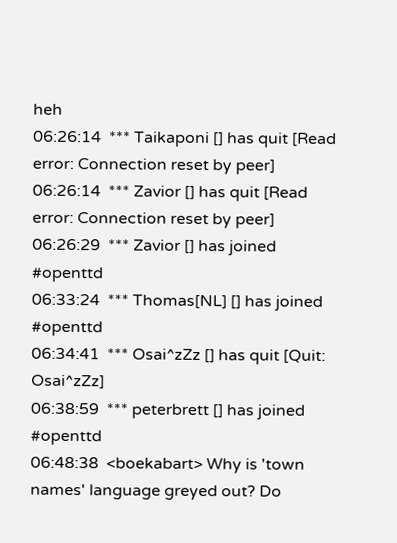heh
06:26:14  *** Taikaponi [] has quit [Read error: Connection reset by peer]
06:26:14  *** Zavior [] has quit [Read error: Connection reset by peer]
06:26:29  *** Zavior [] has joined #openttd
06:33:24  *** Thomas[NL] [] has joined #openttd
06:34:41  *** Osai^zZz [] has quit [Quit: Osai^zZz]
06:38:59  *** peterbrett [] has joined #openttd
06:48:38  <boekabart> Why is 'town names' language greyed out? Do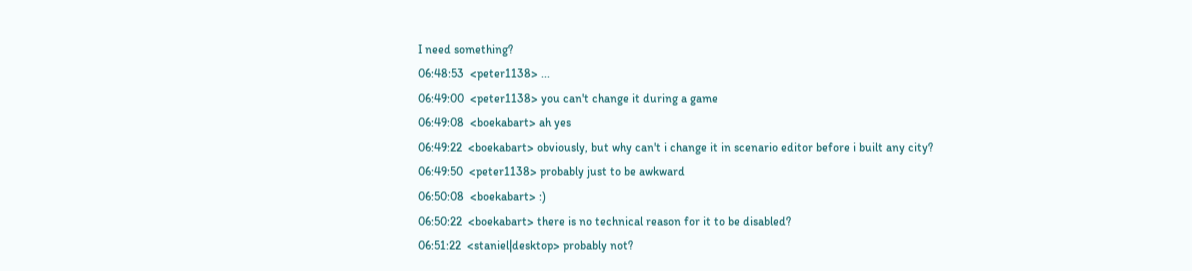I need something?
06:48:53  <peter1138> ...
06:49:00  <peter1138> you can't change it during a game
06:49:08  <boekabart> ah yes
06:49:22  <boekabart> obviously, but why can't i change it in scenario editor before i built any city?
06:49:50  <peter1138> probably just to be awkward
06:50:08  <boekabart> :)
06:50:22  <boekabart> there is no technical reason for it to be disabled?
06:51:22  <staniel|desktop> probably not?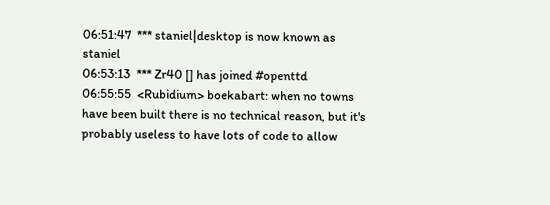06:51:47  *** staniel|desktop is now known as staniel
06:53:13  *** Zr40 [] has joined #openttd
06:55:55  <Rubidium> boekabart: when no towns have been built there is no technical reason, but it's probably useless to have lots of code to allow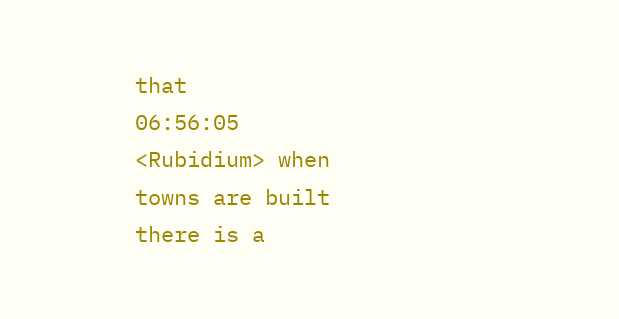that
06:56:05  <Rubidium> when towns are built there is a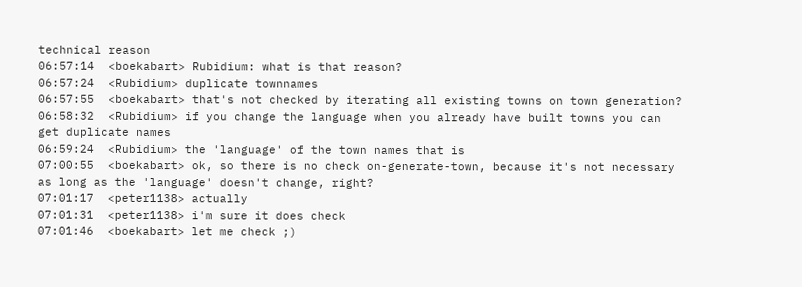technical reason
06:57:14  <boekabart> Rubidium: what is that reason?
06:57:24  <Rubidium> duplicate townnames
06:57:55  <boekabart> that's not checked by iterating all existing towns on town generation?
06:58:32  <Rubidium> if you change the language when you already have built towns you can get duplicate names
06:59:24  <Rubidium> the 'language' of the town names that is
07:00:55  <boekabart> ok, so there is no check on-generate-town, because it's not necessary as long as the 'language' doesn't change, right?
07:01:17  <peter1138> actually
07:01:31  <peter1138> i'm sure it does check
07:01:46  <boekabart> let me check ;)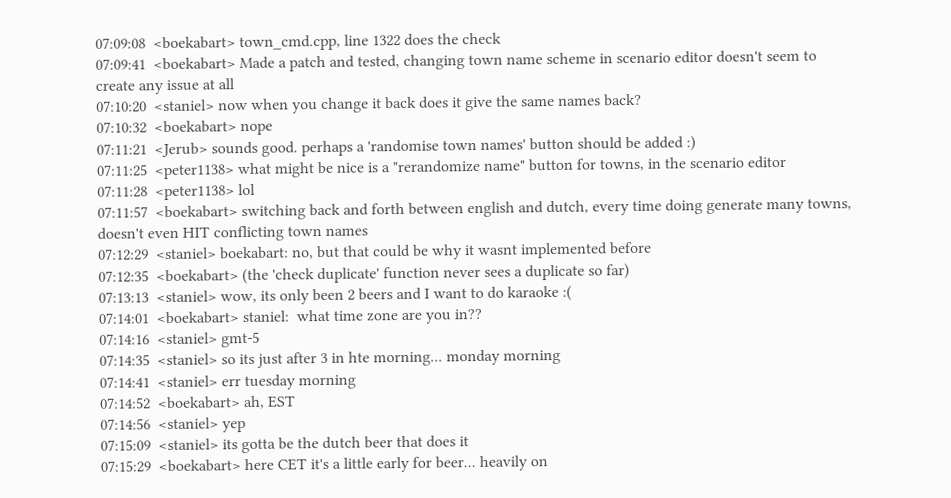07:09:08  <boekabart> town_cmd.cpp, line 1322 does the check
07:09:41  <boekabart> Made a patch and tested, changing town name scheme in scenario editor doesn't seem to create any issue at all
07:10:20  <staniel> now when you change it back does it give the same names back?
07:10:32  <boekabart> nope
07:11:21  <Jerub> sounds good. perhaps a 'randomise town names' button should be added :)
07:11:25  <peter1138> what might be nice is a "rerandomize name" button for towns, in the scenario editor
07:11:28  <peter1138> lol
07:11:57  <boekabart> switching back and forth between english and dutch, every time doing generate many towns, doesn't even HIT conflicting town names
07:12:29  <staniel> boekabart: no, but that could be why it wasnt implemented before
07:12:35  <boekabart> (the 'check duplicate' function never sees a duplicate so far)
07:13:13  <staniel> wow, its only been 2 beers and I want to do karaoke :(
07:14:01  <boekabart> staniel:  what time zone are you in??
07:14:16  <staniel> gmt-5
07:14:35  <staniel> so its just after 3 in hte morning... monday morning
07:14:41  <staniel> err tuesday morning
07:14:52  <boekabart> ah, EST
07:14:56  <staniel> yep
07:15:09  <staniel> its gotta be the dutch beer that does it
07:15:29  <boekabart> here CET it's a little early for beer... heavily on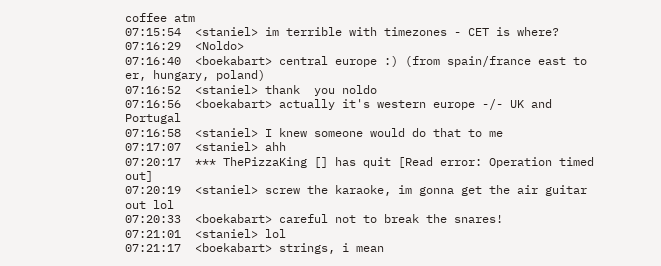coffee atm
07:15:54  <staniel> im terrible with timezones - CET is where?
07:16:29  <Noldo>
07:16:40  <boekabart> central europe :) (from spain/france east to er, hungary, poland)
07:16:52  <staniel> thank  you noldo
07:16:56  <boekabart> actually it's western europe -/- UK and Portugal
07:16:58  <staniel> I knew someone would do that to me
07:17:07  <staniel> ahh
07:20:17  *** ThePizzaKing [] has quit [Read error: Operation timed out]
07:20:19  <staniel> screw the karaoke, im gonna get the air guitar out lol
07:20:33  <boekabart> careful not to break the snares!
07:21:01  <staniel> lol
07:21:17  <boekabart> strings, i mean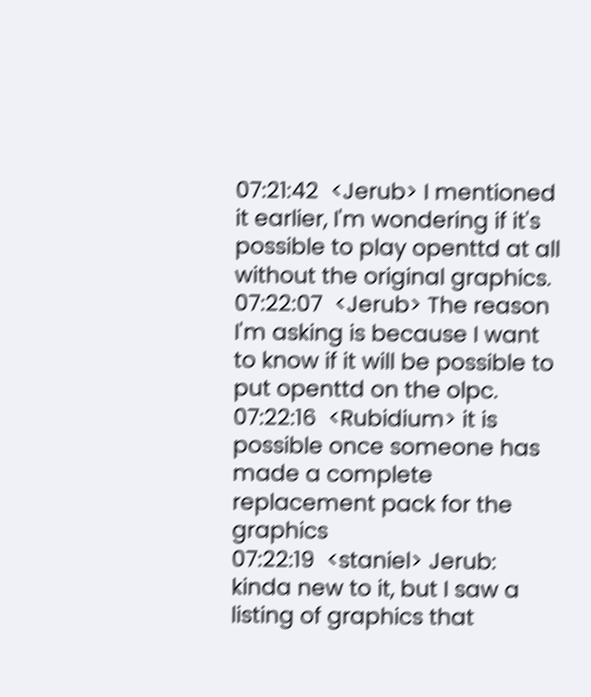07:21:42  <Jerub> I mentioned it earlier, I'm wondering if it's possible to play openttd at all without the original graphics.
07:22:07  <Jerub> The reason I'm asking is because I want to know if it will be possible to put openttd on the olpc.
07:22:16  <Rubidium> it is possible once someone has made a complete replacement pack for the graphics
07:22:19  <staniel> Jerub: kinda new to it, but I saw a listing of graphics that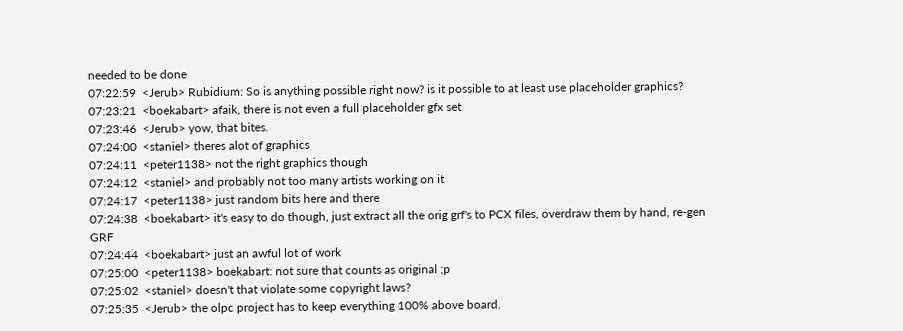needed to be done
07:22:59  <Jerub> Rubidium: So is anything possible right now? is it possible to at least use placeholder graphics?
07:23:21  <boekabart> afaik, there is not even a full placeholder gfx set
07:23:46  <Jerub> yow, that bites.
07:24:00  <staniel> theres alot of graphics
07:24:11  <peter1138> not the right graphics though
07:24:12  <staniel> and probably not too many artists working on it
07:24:17  <peter1138> just random bits here and there
07:24:38  <boekabart> it's easy to do though, just extract all the orig grf's to PCX files, overdraw them by hand, re-gen GRF
07:24:44  <boekabart> just an awful lot of work
07:25:00  <peter1138> boekabart: not sure that counts as original ;p
07:25:02  <staniel> doesn't that violate some copyright laws?
07:25:35  <Jerub> the olpc project has to keep everything 100% above board.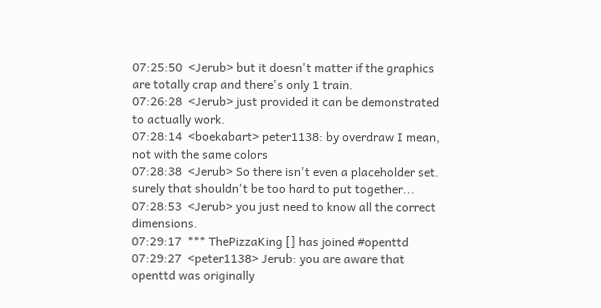07:25:50  <Jerub> but it doesn't matter if the graphics are totally crap and there's only 1 train.
07:26:28  <Jerub> just provided it can be demonstrated to actually work.
07:28:14  <boekabart> peter1138: by overdraw I mean, not with the same colors
07:28:38  <Jerub> So there isn't even a placeholder set. surely that shouldn't be too hard to put together...
07:28:53  <Jerub> you just need to know all the correct dimensions.
07:29:17  *** ThePizzaKing [] has joined #openttd
07:29:27  <peter1138> Jerub: you are aware that openttd was originally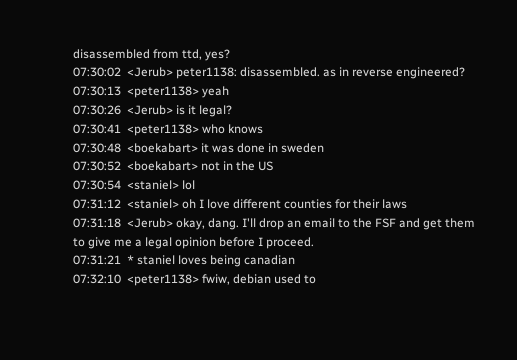disassembled from ttd, yes?
07:30:02  <Jerub> peter1138: disassembled. as in reverse engineered?
07:30:13  <peter1138> yeah
07:30:26  <Jerub> is it legal?
07:30:41  <peter1138> who knows
07:30:48  <boekabart> it was done in sweden
07:30:52  <boekabart> not in the US
07:30:54  <staniel> lol
07:31:12  <staniel> oh I love different counties for their laws
07:31:18  <Jerub> okay, dang. I'll drop an email to the FSF and get them to give me a legal opinion before I proceed.
07:31:21  * staniel loves being canadian
07:32:10  <peter1138> fwiw, debian used to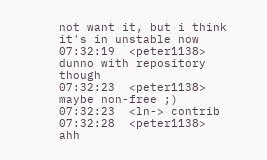not want it, but i think it's in unstable now
07:32:19  <peter1138> dunno with repository though
07:32:23  <peter1138> maybe non-free ;)
07:32:23  <ln-> contrib
07:32:28  <peter1138> ahh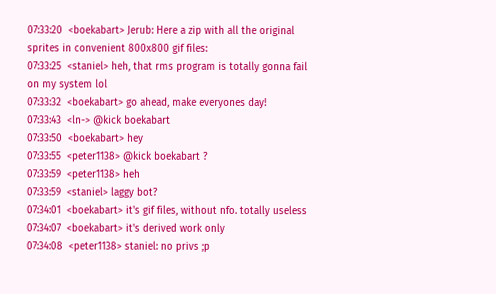07:33:20  <boekabart> Jerub: Here a zip with all the original sprites in convenient 800x800 gif files:
07:33:25  <staniel> heh, that rms program is totally gonna fail on my system lol
07:33:32  <boekabart> go ahead, make everyones day!
07:33:43  <ln-> @kick boekabart
07:33:50  <boekabart> hey
07:33:55  <peter1138> @kick boekabart ?
07:33:59  <peter1138> heh
07:33:59  <staniel> laggy bot?
07:34:01  <boekabart> it's gif files, without nfo. totally useless
07:34:07  <boekabart> it's derived work only
07:34:08  <peter1138> staniel: no privs ;p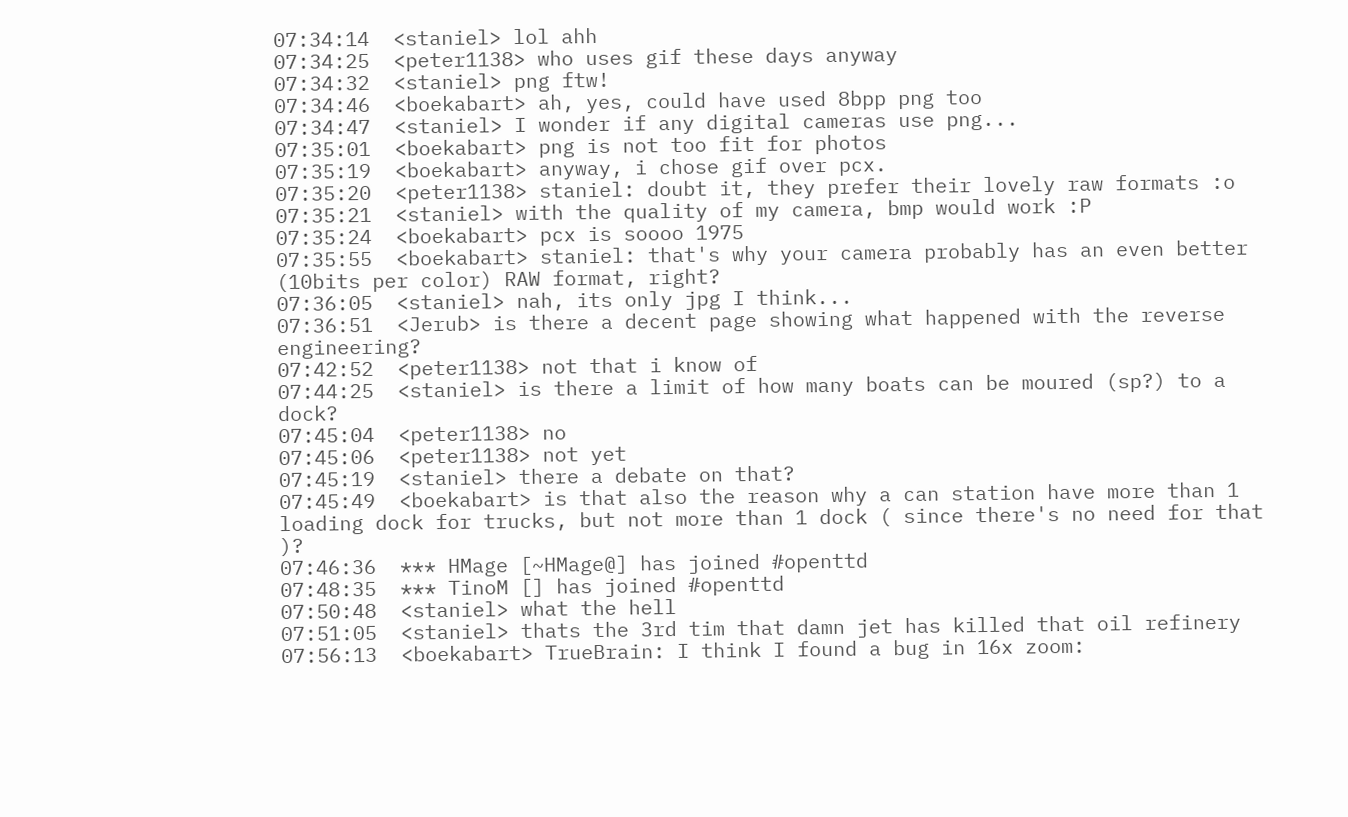07:34:14  <staniel> lol ahh
07:34:25  <peter1138> who uses gif these days anyway
07:34:32  <staniel> png ftw!
07:34:46  <boekabart> ah, yes, could have used 8bpp png too
07:34:47  <staniel> I wonder if any digital cameras use png...
07:35:01  <boekabart> png is not too fit for photos
07:35:19  <boekabart> anyway, i chose gif over pcx.
07:35:20  <peter1138> staniel: doubt it, they prefer their lovely raw formats :o
07:35:21  <staniel> with the quality of my camera, bmp would work :P
07:35:24  <boekabart> pcx is soooo 1975
07:35:55  <boekabart> staniel: that's why your camera probably has an even better (10bits per color) RAW format, right?
07:36:05  <staniel> nah, its only jpg I think...
07:36:51  <Jerub> is there a decent page showing what happened with the reverse engineering?
07:42:52  <peter1138> not that i know of
07:44:25  <staniel> is there a limit of how many boats can be moured (sp?) to a dock?
07:45:04  <peter1138> no
07:45:06  <peter1138> not yet
07:45:19  <staniel> there a debate on that?
07:45:49  <boekabart> is that also the reason why a can station have more than 1 loading dock for trucks, but not more than 1 dock ( since there's no need for that )?
07:46:36  *** HMage [~HMage@] has joined #openttd
07:48:35  *** TinoM [] has joined #openttd
07:50:48  <staniel> what the hell
07:51:05  <staniel> thats the 3rd tim that damn jet has killed that oil refinery
07:56:13  <boekabart> TrueBrain: I think I found a bug in 16x zoom: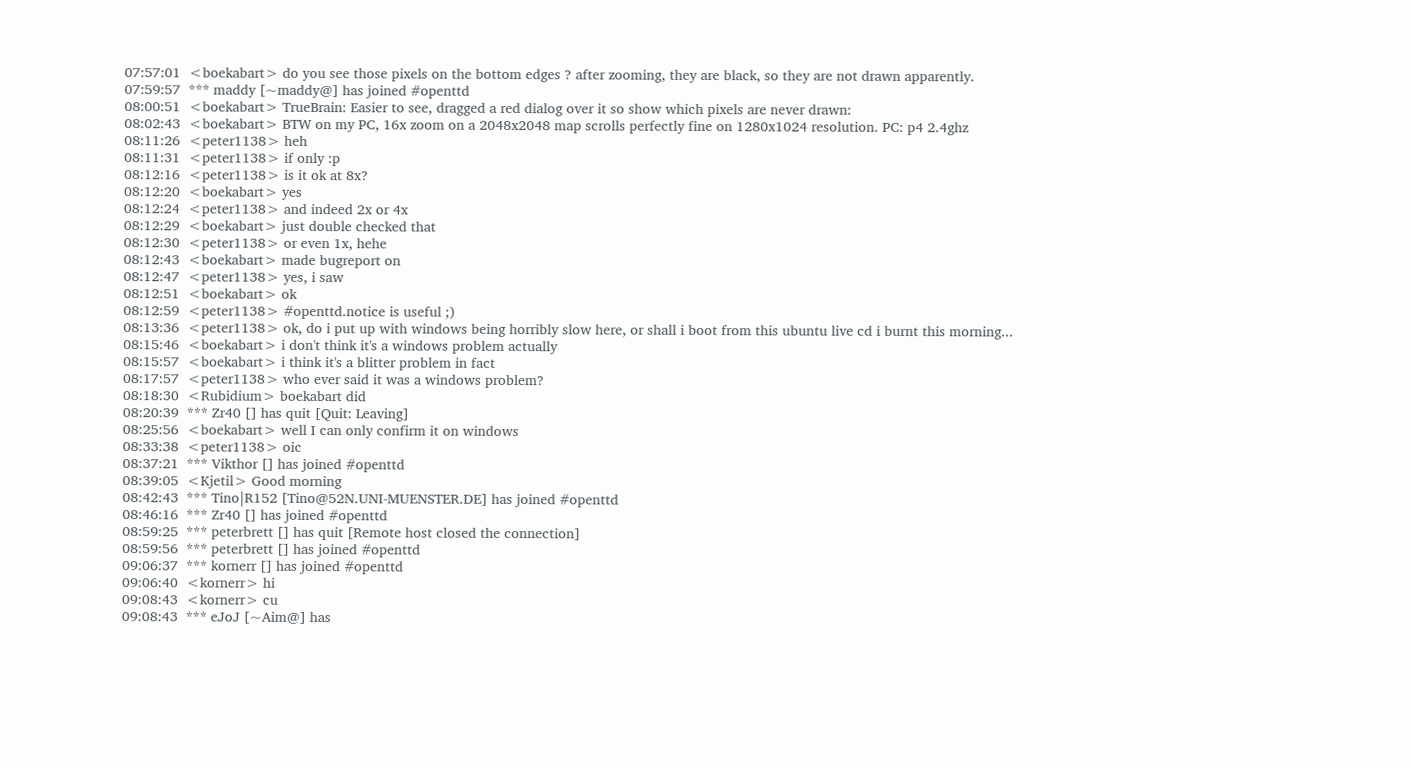07:57:01  <boekabart> do you see those pixels on the bottom edges ? after zooming, they are black, so they are not drawn apparently.
07:59:57  *** maddy [~maddy@] has joined #openttd
08:00:51  <boekabart> TrueBrain: Easier to see, dragged a red dialog over it so show which pixels are never drawn:
08:02:43  <boekabart> BTW on my PC, 16x zoom on a 2048x2048 map scrolls perfectly fine on 1280x1024 resolution. PC: p4 2.4ghz
08:11:26  <peter1138> heh
08:11:31  <peter1138> if only :p
08:12:16  <peter1138> is it ok at 8x?
08:12:20  <boekabart> yes
08:12:24  <peter1138> and indeed 2x or 4x
08:12:29  <boekabart> just double checked that
08:12:30  <peter1138> or even 1x, hehe
08:12:43  <boekabart> made bugreport on
08:12:47  <peter1138> yes, i saw
08:12:51  <boekabart> ok
08:12:59  <peter1138> #openttd.notice is useful ;)
08:13:36  <peter1138> ok, do i put up with windows being horribly slow here, or shall i boot from this ubuntu live cd i burnt this morning...
08:15:46  <boekabart> i don't think it's a windows problem actually
08:15:57  <boekabart> i think it's a blitter problem in fact
08:17:57  <peter1138> who ever said it was a windows problem?
08:18:30  <Rubidium> boekabart did
08:20:39  *** Zr40 [] has quit [Quit: Leaving]
08:25:56  <boekabart> well I can only confirm it on windows
08:33:38  <peter1138> oic
08:37:21  *** Vikthor [] has joined #openttd
08:39:05  <Kjetil> Good morning
08:42:43  *** Tino|R152 [Tino@52N.UNI-MUENSTER.DE] has joined #openttd
08:46:16  *** Zr40 [] has joined #openttd
08:59:25  *** peterbrett [] has quit [Remote host closed the connection]
08:59:56  *** peterbrett [] has joined #openttd
09:06:37  *** kornerr [] has joined #openttd
09:06:40  <kornerr> hi
09:08:43  <kornerr> cu
09:08:43  *** eJoJ [~Aim@] has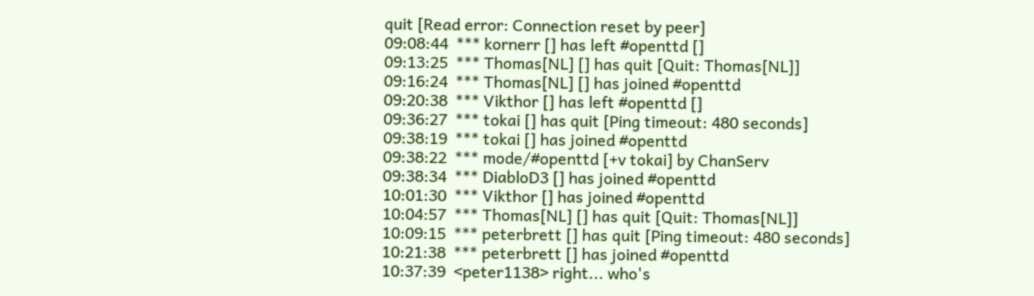quit [Read error: Connection reset by peer]
09:08:44  *** kornerr [] has left #openttd []
09:13:25  *** Thomas[NL] [] has quit [Quit: Thomas[NL]]
09:16:24  *** Thomas[NL] [] has joined #openttd
09:20:38  *** Vikthor [] has left #openttd []
09:36:27  *** tokai [] has quit [Ping timeout: 480 seconds]
09:38:19  *** tokai [] has joined #openttd
09:38:22  *** mode/#openttd [+v tokai] by ChanServ
09:38:34  *** DiabloD3 [] has joined #openttd
10:01:30  *** Vikthor [] has joined #openttd
10:04:57  *** Thomas[NL] [] has quit [Quit: Thomas[NL]]
10:09:15  *** peterbrett [] has quit [Ping timeout: 480 seconds]
10:21:38  *** peterbrett [] has joined #openttd
10:37:39  <peter1138> right... who's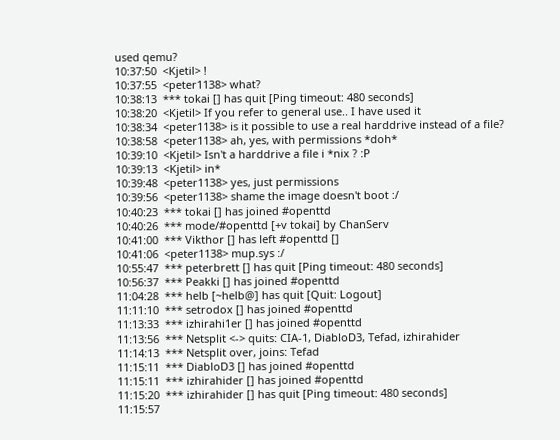used qemu?
10:37:50  <Kjetil> !
10:37:55  <peter1138> what?
10:38:13  *** tokai [] has quit [Ping timeout: 480 seconds]
10:38:20  <Kjetil> If you refer to general use.. I have used it
10:38:34  <peter1138> is it possible to use a real harddrive instead of a file?
10:38:58  <peter1138> ah, yes, with permissions *doh*
10:39:10  <Kjetil> Isn't a harddrive a file i *nix ? :P
10:39:13  <Kjetil> in*
10:39:48  <peter1138> yes, just permissions
10:39:56  <peter1138> shame the image doesn't boot :/
10:40:23  *** tokai [] has joined #openttd
10:40:26  *** mode/#openttd [+v tokai] by ChanServ
10:41:00  *** Vikthor [] has left #openttd []
10:41:06  <peter1138> mup.sys :/
10:55:47  *** peterbrett [] has quit [Ping timeout: 480 seconds]
10:56:37  *** Peakki [] has joined #openttd
11:04:28  *** helb [~helb@] has quit [Quit: Logout]
11:11:10  *** setrodox [] has joined #openttd
11:13:33  *** izhirahi1er [] has joined #openttd
11:13:56  *** Netsplit <-> quits: CIA-1, DiabloD3, Tefad, izhirahider
11:14:13  *** Netsplit over, joins: Tefad
11:15:11  *** DiabloD3 [] has joined #openttd
11:15:11  *** izhirahider [] has joined #openttd
11:15:20  *** izhirahider [] has quit [Ping timeout: 480 seconds]
11:15:57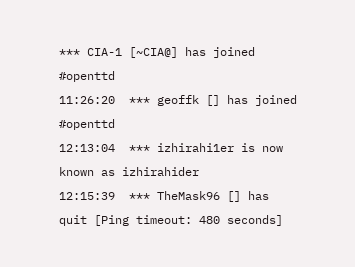*** CIA-1 [~CIA@] has joined #openttd
11:26:20  *** geoffk [] has joined #openttd
12:13:04  *** izhirahi1er is now known as izhirahider
12:15:39  *** TheMask96 [] has quit [Ping timeout: 480 seconds]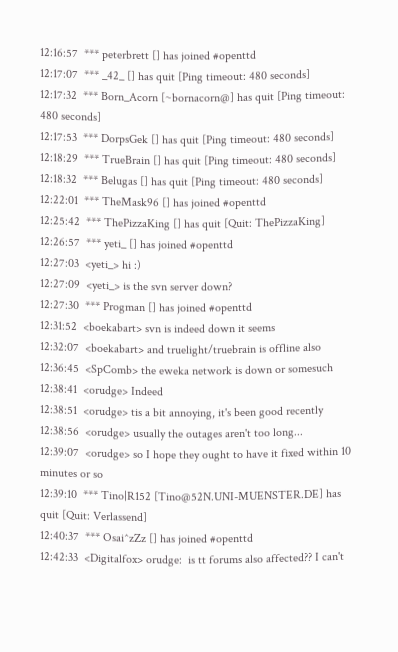12:16:57  *** peterbrett [] has joined #openttd
12:17:07  *** _42_ [] has quit [Ping timeout: 480 seconds]
12:17:32  *** Born_Acorn [~bornacorn@] has quit [Ping timeout: 480 seconds]
12:17:53  *** DorpsGek [] has quit [Ping timeout: 480 seconds]
12:18:29  *** TrueBrain [] has quit [Ping timeout: 480 seconds]
12:18:32  *** Belugas [] has quit [Ping timeout: 480 seconds]
12:22:01  *** TheMask96 [] has joined #openttd
12:25:42  *** ThePizzaKing [] has quit [Quit: ThePizzaKing]
12:26:57  *** yeti_ [] has joined #openttd
12:27:03  <yeti_> hi :)
12:27:09  <yeti_> is the svn server down?
12:27:30  *** Progman [] has joined #openttd
12:31:52  <boekabart> svn is indeed down it seems
12:32:07  <boekabart> and truelight/truebrain is offline also
12:36:45  <SpComb> the eweka network is down or somesuch
12:38:41  <orudge> Indeed
12:38:51  <orudge> tis a bit annoying, it's been good recently
12:38:56  <orudge> usually the outages aren't too long...
12:39:07  <orudge> so I hope they ought to have it fixed within 10 minutes or so
12:39:10  *** Tino|R152 [Tino@52N.UNI-MUENSTER.DE] has quit [Quit: Verlassend]
12:40:37  *** Osai^zZz [] has joined #openttd
12:42:33  <Digitalfox> orudge:  is tt forums also affected?? I can't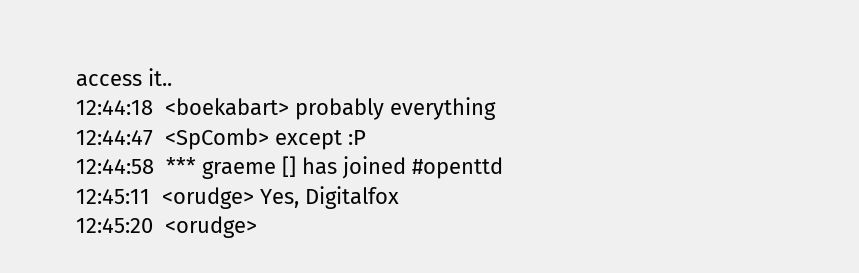access it..
12:44:18  <boekabart> probably everything
12:44:47  <SpComb> except :P
12:44:58  *** graeme [] has joined #openttd
12:45:11  <orudge> Yes, Digitalfox
12:45:20  <orudge>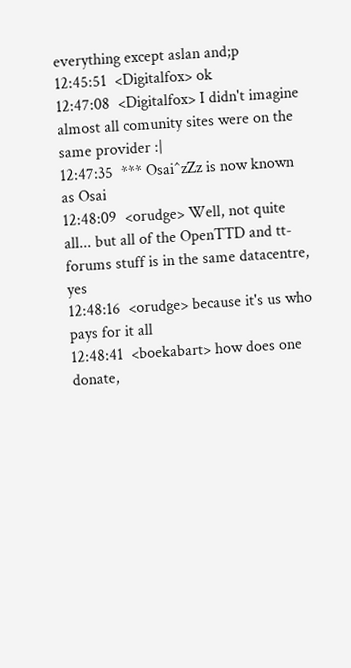everything except aslan and;p
12:45:51  <Digitalfox> ok
12:47:08  <Digitalfox> I didn't imagine almost all comunity sites were on the same provider :|
12:47:35  *** Osai^zZz is now known as Osai
12:48:09  <orudge> Well, not quite all... but all of the OpenTTD and tt-forums stuff is in the same datacentre, yes
12:48:16  <orudge> because it's us who pays for it all
12:48:41  <boekabart> how does one donate,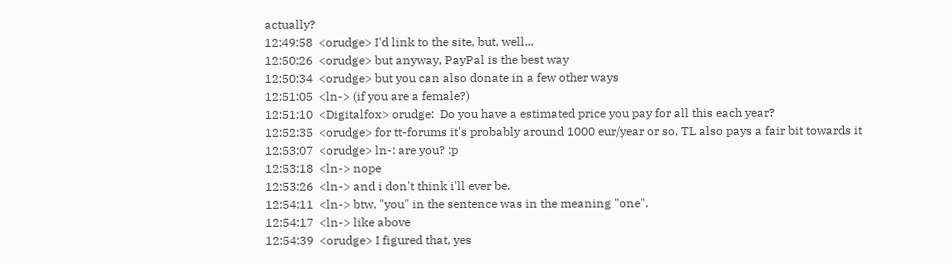actually?
12:49:58  <orudge> I'd link to the site, but, well...
12:50:26  <orudge> but anyway, PayPal is the best way
12:50:34  <orudge> but you can also donate in a few other ways
12:51:05  <ln-> (if you are a female?)
12:51:10  <Digitalfox> orudge:  Do you have a estimated price you pay for all this each year?
12:52:35  <orudge> for tt-forums it's probably around 1000 eur/year or so, TL also pays a fair bit towards it
12:53:07  <orudge> ln-: are you? :p
12:53:18  <ln-> nope
12:53:26  <ln-> and i don't think i'll ever be.
12:54:11  <ln-> btw, "you" in the sentence was in the meaning "one".
12:54:17  <ln-> like above
12:54:39  <orudge> I figured that, yes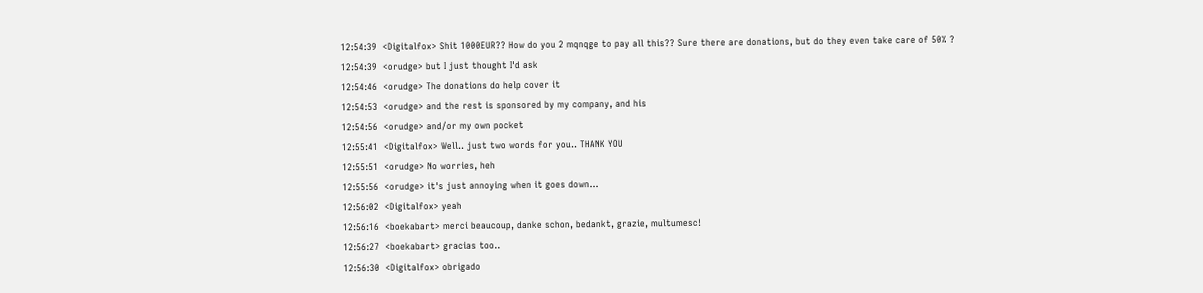12:54:39  <Digitalfox> Shit 1000EUR?? How do you 2 mqnqge to pay all this?? Sure there are donations, but do they even take care of 50% ?
12:54:39  <orudge> but I just thought I'd ask
12:54:46  <orudge> The donations do help cover it
12:54:53  <orudge> and the rest is sponsored by my company, and his
12:54:56  <orudge> and/or my own pocket
12:55:41  <Digitalfox> Well.. just two words for you.. THANK YOU
12:55:51  <orudge> No worries, heh
12:55:56  <orudge> it's just annoying when it goes down...
12:56:02  <Digitalfox> yeah
12:56:16  <boekabart> merci beaucoup, danke schon, bedankt, grazie, multumesc!
12:56:27  <boekabart> gracias too..
12:56:30  <Digitalfox> obrigado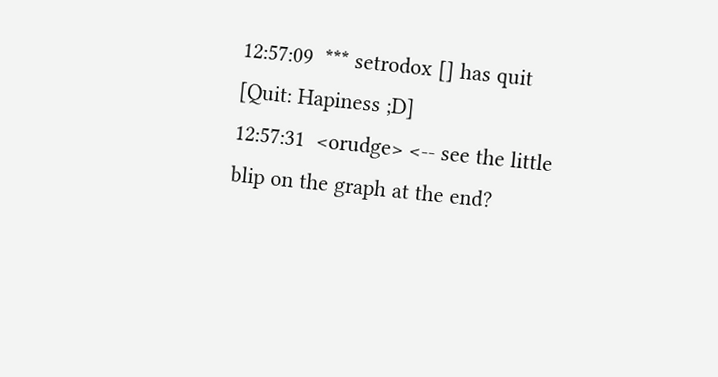12:57:09  *** setrodox [] has quit [Quit: Hapiness ;D]
12:57:31  <orudge> <-- see the little blip on the graph at the end?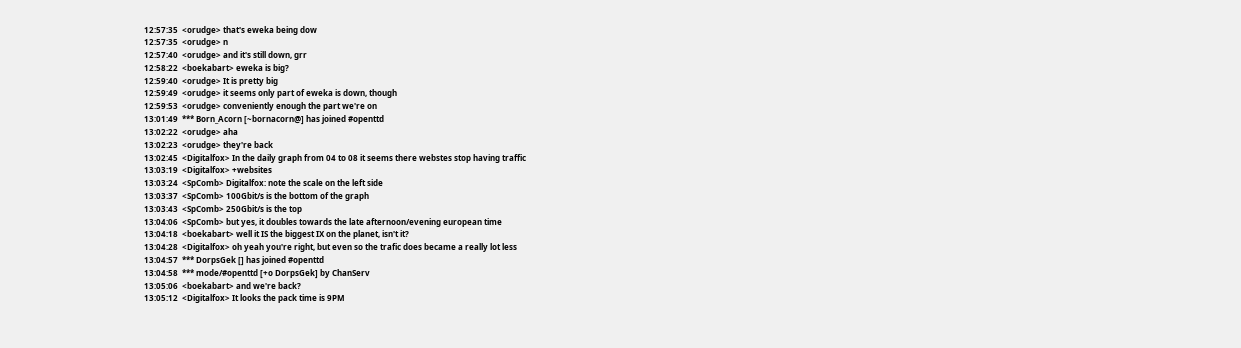12:57:35  <orudge> that's eweka being dow
12:57:35  <orudge> n
12:57:40  <orudge> and it's still down, grr
12:58:22  <boekabart> eweka is big?
12:59:40  <orudge> It is pretty big
12:59:49  <orudge> it seems only part of eweka is down, though
12:59:53  <orudge> conveniently enough the part we're on
13:01:49  *** Born_Acorn [~bornacorn@] has joined #openttd
13:02:22  <orudge> aha
13:02:23  <orudge> they're back
13:02:45  <Digitalfox> In the daily graph from 04 to 08 it seems there webstes stop having traffic
13:03:19  <Digitalfox> +websites
13:03:24  <SpComb> Digitalfox: note the scale on the left side
13:03:37  <SpComb> 100Gbit/s is the bottom of the graph
13:03:43  <SpComb> 250Gbit/s is the top
13:04:06  <SpComb> but yes, it doubles towards the late afternoon/evening european time
13:04:18  <boekabart> well it IS the biggest IX on the planet, isn't it?
13:04:28  <Digitalfox> oh yeah you're right, but even so the trafic does became a really lot less
13:04:57  *** DorpsGek [] has joined #openttd
13:04:58  *** mode/#openttd [+o DorpsGek] by ChanServ
13:05:06  <boekabart> and we're back?
13:05:12  <Digitalfox> It looks the pack time is 9PM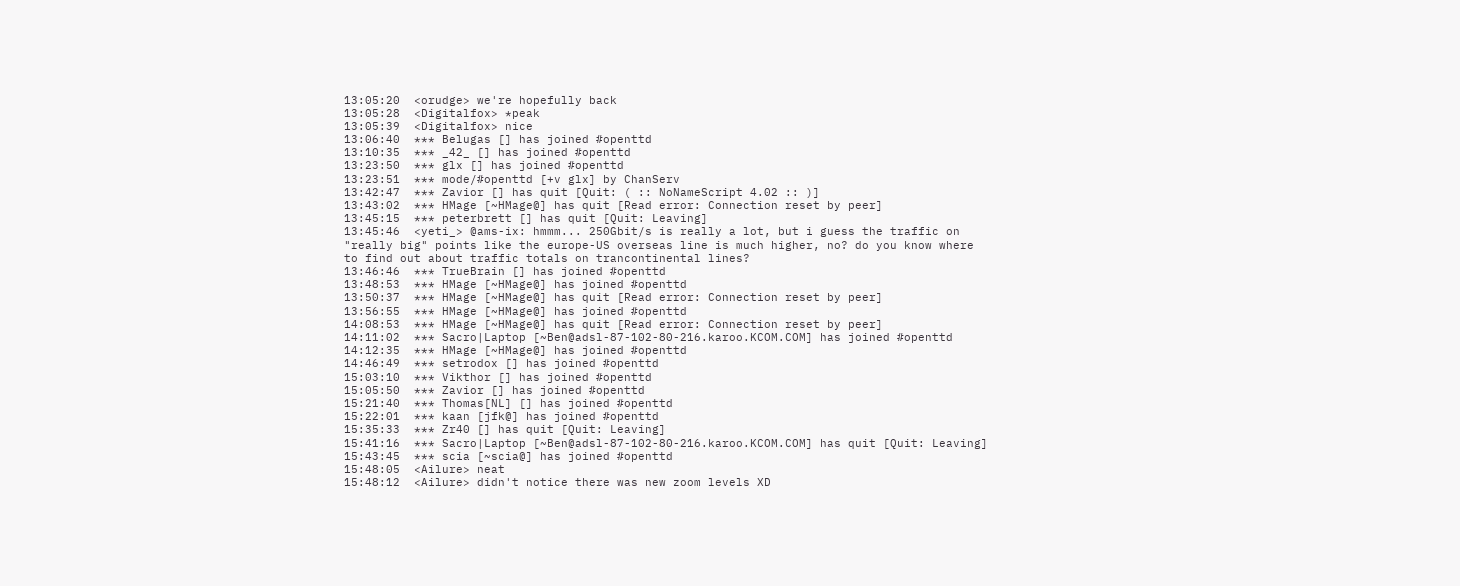13:05:20  <orudge> we're hopefully back
13:05:28  <Digitalfox> *peak
13:05:39  <Digitalfox> nice
13:06:40  *** Belugas [] has joined #openttd
13:10:35  *** _42_ [] has joined #openttd
13:23:50  *** glx [] has joined #openttd
13:23:51  *** mode/#openttd [+v glx] by ChanServ
13:42:47  *** Zavior [] has quit [Quit: ( :: NoNameScript 4.02 :: )]
13:43:02  *** HMage [~HMage@] has quit [Read error: Connection reset by peer]
13:45:15  *** peterbrett [] has quit [Quit: Leaving]
13:45:46  <yeti_> @ams-ix: hmmm... 250Gbit/s is really a lot, but i guess the traffic on "really big" points like the europe-US overseas line is much higher, no? do you know where to find out about traffic totals on trancontinental lines?
13:46:46  *** TrueBrain [] has joined #openttd
13:48:53  *** HMage [~HMage@] has joined #openttd
13:50:37  *** HMage [~HMage@] has quit [Read error: Connection reset by peer]
13:56:55  *** HMage [~HMage@] has joined #openttd
14:08:53  *** HMage [~HMage@] has quit [Read error: Connection reset by peer]
14:11:02  *** Sacro|Laptop [~Ben@adsl-87-102-80-216.karoo.KCOM.COM] has joined #openttd
14:12:35  *** HMage [~HMage@] has joined #openttd
14:46:49  *** setrodox [] has joined #openttd
15:03:10  *** Vikthor [] has joined #openttd
15:05:50  *** Zavior [] has joined #openttd
15:21:40  *** Thomas[NL] [] has joined #openttd
15:22:01  *** kaan [jfk@] has joined #openttd
15:35:33  *** Zr40 [] has quit [Quit: Leaving]
15:41:16  *** Sacro|Laptop [~Ben@adsl-87-102-80-216.karoo.KCOM.COM] has quit [Quit: Leaving]
15:43:45  *** scia [~scia@] has joined #openttd
15:48:05  <Ailure> neat
15:48:12  <Ailure> didn't notice there was new zoom levels XD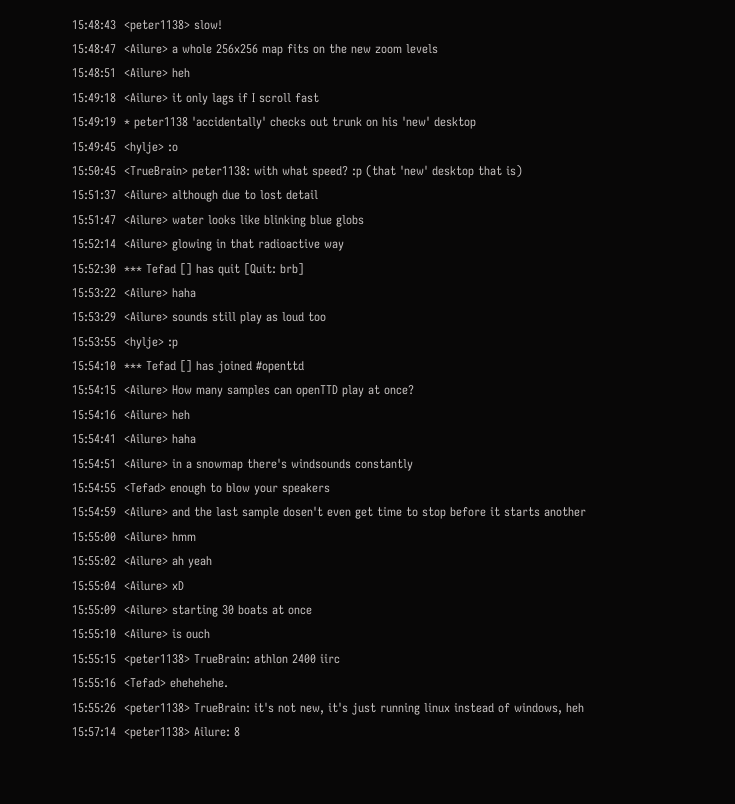15:48:43  <peter1138> slow!
15:48:47  <Ailure> a whole 256x256 map fits on the new zoom levels
15:48:51  <Ailure> heh
15:49:18  <Ailure> it only lags if I scroll fast
15:49:19  * peter1138 'accidentally' checks out trunk on his 'new' desktop
15:49:45  <hylje> :o
15:50:45  <TrueBrain> peter1138: with what speed? :p (that 'new' desktop that is)
15:51:37  <Ailure> although due to lost detail
15:51:47  <Ailure> water looks like blinking blue globs
15:52:14  <Ailure> glowing in that radioactive way
15:52:30  *** Tefad [] has quit [Quit: brb]
15:53:22  <Ailure> haha
15:53:29  <Ailure> sounds still play as loud too
15:53:55  <hylje> :p
15:54:10  *** Tefad [] has joined #openttd
15:54:15  <Ailure> How many samples can openTTD play at once?
15:54:16  <Ailure> heh
15:54:41  <Ailure> haha
15:54:51  <Ailure> in a snowmap there's windsounds constantly
15:54:55  <Tefad> enough to blow your speakers
15:54:59  <Ailure> and the last sample dosen't even get time to stop before it starts another
15:55:00  <Ailure> hmm
15:55:02  <Ailure> ah yeah
15:55:04  <Ailure> xD
15:55:09  <Ailure> starting 30 boats at once
15:55:10  <Ailure> is ouch
15:55:15  <peter1138> TrueBrain: athlon 2400 iirc
15:55:16  <Tefad> ehehehehe.
15:55:26  <peter1138> TrueBrain: it's not new, it's just running linux instead of windows, heh
15:57:14  <peter1138> Ailure: 8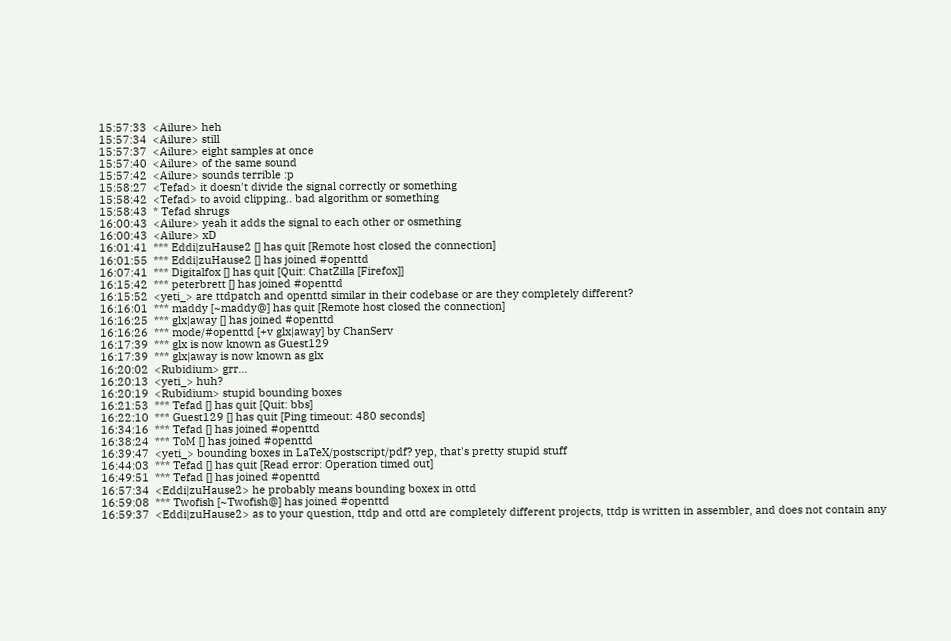15:57:33  <Ailure> heh
15:57:34  <Ailure> still
15:57:37  <Ailure> eight samples at once
15:57:40  <Ailure> of the same sound
15:57:42  <Ailure> sounds terrible :p
15:58:27  <Tefad> it doesn't divide the signal correctly or something
15:58:42  <Tefad> to avoid clipping.. bad algorithm or something
15:58:43  * Tefad shrugs
16:00:43  <Ailure> yeah it adds the signal to each other or osmething
16:00:43  <Ailure> xD
16:01:41  *** Eddi|zuHause2 [] has quit [Remote host closed the connection]
16:01:55  *** Eddi|zuHause2 [] has joined #openttd
16:07:41  *** Digitalfox [] has quit [Quit: ChatZilla [Firefox]]
16:15:42  *** peterbrett [] has joined #openttd
16:15:52  <yeti_> are ttdpatch and openttd similar in their codebase or are they completely different?
16:16:01  *** maddy [~maddy@] has quit [Remote host closed the connection]
16:16:25  *** glx|away [] has joined #openttd
16:16:26  *** mode/#openttd [+v glx|away] by ChanServ
16:17:39  *** glx is now known as Guest129
16:17:39  *** glx|away is now known as glx
16:20:02  <Rubidium> grr...
16:20:13  <yeti_> huh?
16:20:19  <Rubidium> stupid bounding boxes
16:21:53  *** Tefad [] has quit [Quit: bbs]
16:22:10  *** Guest129 [] has quit [Ping timeout: 480 seconds]
16:34:16  *** Tefad [] has joined #openttd
16:38:24  *** ToM [] has joined #openttd
16:39:47  <yeti_> bounding boxes in LaTeX/postscript/pdf? yep, that's pretty stupid stuff
16:44:03  *** Tefad [] has quit [Read error: Operation timed out]
16:49:51  *** Tefad [] has joined #openttd
16:57:34  <Eddi|zuHause2> he probably means bounding boxex in ottd
16:59:08  *** Twofish [~Twofish@] has joined #openttd
16:59:37  <Eddi|zuHause2> as to your question, ttdp and ottd are completely different projects, ttdp is written in assembler, and does not contain any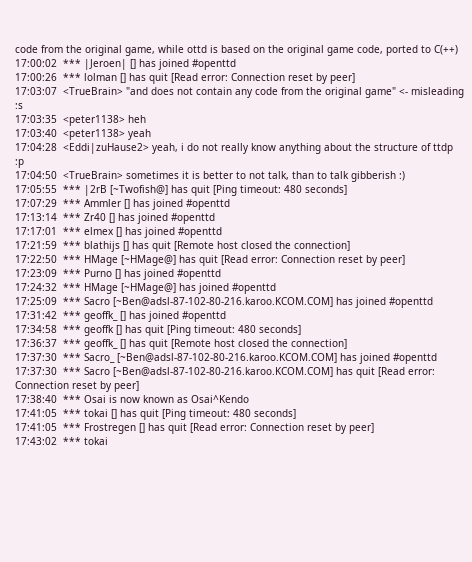code from the original game, while ottd is based on the original game code, ported to C(++)
17:00:02  *** |Jeroen| [] has joined #openttd
17:00:26  *** lolman [] has quit [Read error: Connection reset by peer]
17:03:07  <TrueBrain> "and does not contain any code from the original game" <- misleading :s
17:03:35  <peter1138> heh
17:03:40  <peter1138> yeah
17:04:28  <Eddi|zuHause2> yeah, i do not really know anything about the structure of ttdp :p
17:04:50  <TrueBrain> sometimes it is better to not talk, than to talk gibberish :)
17:05:55  *** |2rB [~Twofish@] has quit [Ping timeout: 480 seconds]
17:07:29  *** Ammler [] has joined #openttd
17:13:14  *** Zr40 [] has joined #openttd
17:17:01  *** elmex [] has joined #openttd
17:21:59  *** blathijs [] has quit [Remote host closed the connection]
17:22:50  *** HMage [~HMage@] has quit [Read error: Connection reset by peer]
17:23:09  *** Purno [] has joined #openttd
17:24:32  *** HMage [~HMage@] has joined #openttd
17:25:09  *** Sacro [~Ben@adsl-87-102-80-216.karoo.KCOM.COM] has joined #openttd
17:31:42  *** geoffk_ [] has joined #openttd
17:34:58  *** geoffk [] has quit [Ping timeout: 480 seconds]
17:36:37  *** geoffk_ [] has quit [Remote host closed the connection]
17:37:30  *** Sacro_ [~Ben@adsl-87-102-80-216.karoo.KCOM.COM] has joined #openttd
17:37:30  *** Sacro [~Ben@adsl-87-102-80-216.karoo.KCOM.COM] has quit [Read error: Connection reset by peer]
17:38:40  *** Osai is now known as Osai^Kendo
17:41:05  *** tokai [] has quit [Ping timeout: 480 seconds]
17:41:05  *** Frostregen [] has quit [Read error: Connection reset by peer]
17:43:02  *** tokai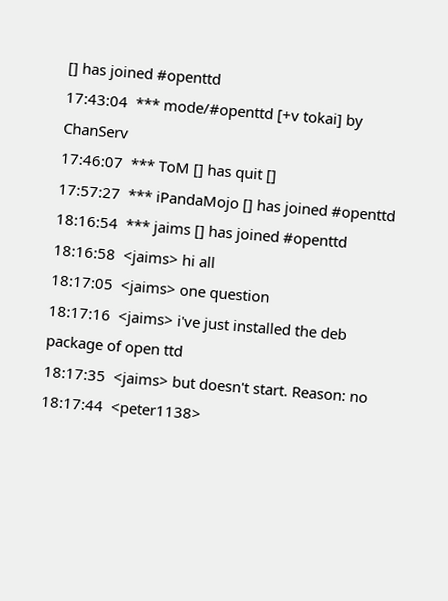[] has joined #openttd
17:43:04  *** mode/#openttd [+v tokai] by ChanServ
17:46:07  *** ToM [] has quit []
17:57:27  *** iPandaMojo [] has joined #openttd
18:16:54  *** jaims [] has joined #openttd
18:16:58  <jaims> hi all
18:17:05  <jaims> one question
18:17:16  <jaims> i've just installed the deb package of open ttd
18:17:35  <jaims> but doesn't start. Reason: no
18:17:44  <peter1138>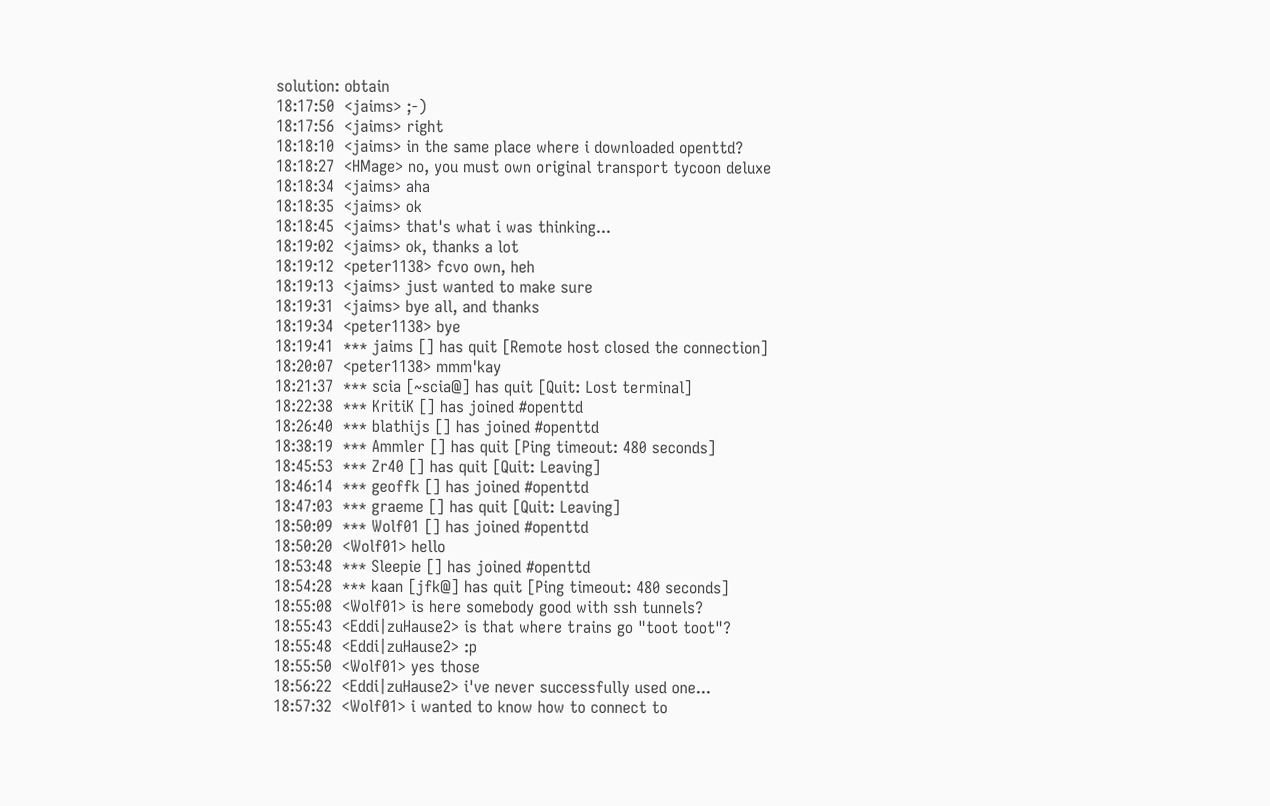solution: obtain
18:17:50  <jaims> ;-)
18:17:56  <jaims> right
18:18:10  <jaims> in the same place where i downloaded openttd?
18:18:27  <HMage> no, you must own original transport tycoon deluxe
18:18:34  <jaims> aha
18:18:35  <jaims> ok
18:18:45  <jaims> that's what i was thinking...
18:19:02  <jaims> ok, thanks a lot
18:19:12  <peter1138> fcvo own, heh
18:19:13  <jaims> just wanted to make sure
18:19:31  <jaims> bye all, and thanks
18:19:34  <peter1138> bye
18:19:41  *** jaims [] has quit [Remote host closed the connection]
18:20:07  <peter1138> mmm'kay
18:21:37  *** scia [~scia@] has quit [Quit: Lost terminal]
18:22:38  *** KritiK [] has joined #openttd
18:26:40  *** blathijs [] has joined #openttd
18:38:19  *** Ammler [] has quit [Ping timeout: 480 seconds]
18:45:53  *** Zr40 [] has quit [Quit: Leaving]
18:46:14  *** geoffk [] has joined #openttd
18:47:03  *** graeme [] has quit [Quit: Leaving]
18:50:09  *** Wolf01 [] has joined #openttd
18:50:20  <Wolf01> hello
18:53:48  *** Sleepie [] has joined #openttd
18:54:28  *** kaan [jfk@] has quit [Ping timeout: 480 seconds]
18:55:08  <Wolf01> is here somebody good with ssh tunnels?
18:55:43  <Eddi|zuHause2> is that where trains go "toot toot"?
18:55:48  <Eddi|zuHause2> :p
18:55:50  <Wolf01> yes those
18:56:22  <Eddi|zuHause2> i've never successfully used one...
18:57:32  <Wolf01> i wanted to know how to connect to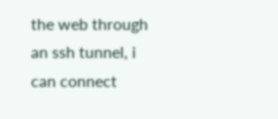the web through an ssh tunnel, i can connect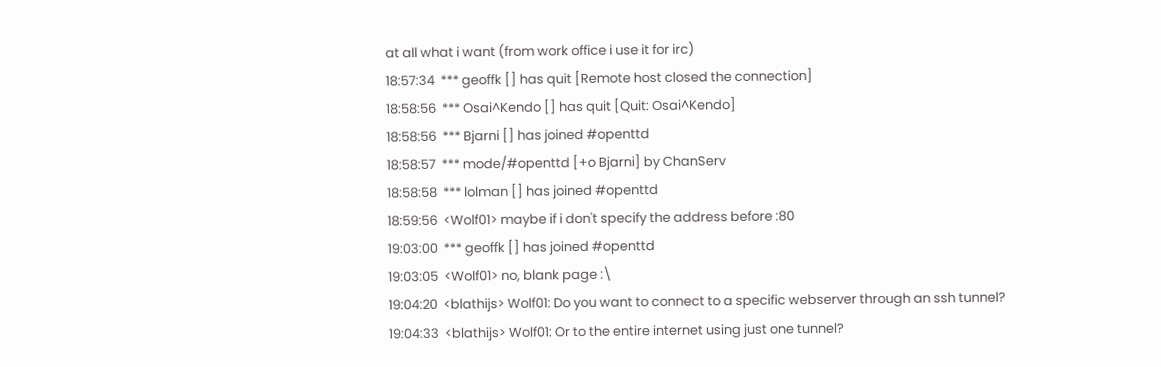at all what i want (from work office i use it for irc)
18:57:34  *** geoffk [] has quit [Remote host closed the connection]
18:58:56  *** Osai^Kendo [] has quit [Quit: Osai^Kendo]
18:58:56  *** Bjarni [] has joined #openttd
18:58:57  *** mode/#openttd [+o Bjarni] by ChanServ
18:58:58  *** lolman [] has joined #openttd
18:59:56  <Wolf01> maybe if i don't specify the address before :80
19:03:00  *** geoffk [] has joined #openttd
19:03:05  <Wolf01> no, blank page :\
19:04:20  <blathijs> Wolf01: Do you want to connect to a specific webserver through an ssh tunnel?
19:04:33  <blathijs> Wolf01: Or to the entire internet using just one tunnel?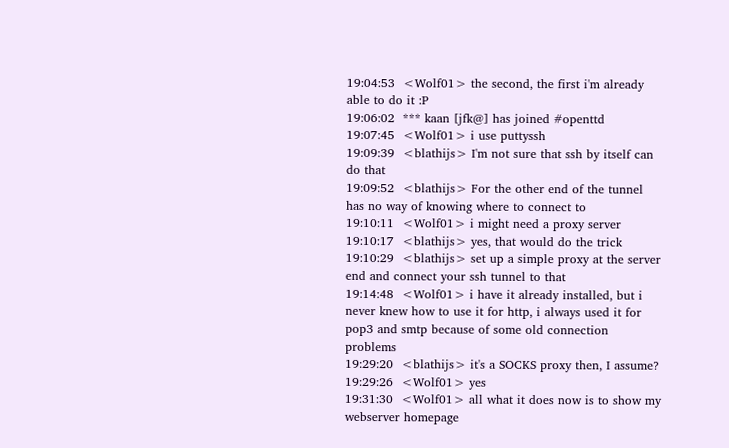19:04:53  <Wolf01> the second, the first i'm already able to do it :P
19:06:02  *** kaan [jfk@] has joined #openttd
19:07:45  <Wolf01> i use puttyssh
19:09:39  <blathijs> I'm not sure that ssh by itself can do that
19:09:52  <blathijs> For the other end of the tunnel has no way of knowing where to connect to
19:10:11  <Wolf01> i might need a proxy server
19:10:17  <blathijs> yes, that would do the trick
19:10:29  <blathijs> set up a simple proxy at the server end and connect your ssh tunnel to that
19:14:48  <Wolf01> i have it already installed, but i never knew how to use it for http, i always used it for pop3 and smtp because of some old connection problems
19:29:20  <blathijs> it's a SOCKS proxy then, I assume?
19:29:26  <Wolf01> yes
19:31:30  <Wolf01> all what it does now is to show my webserver homepage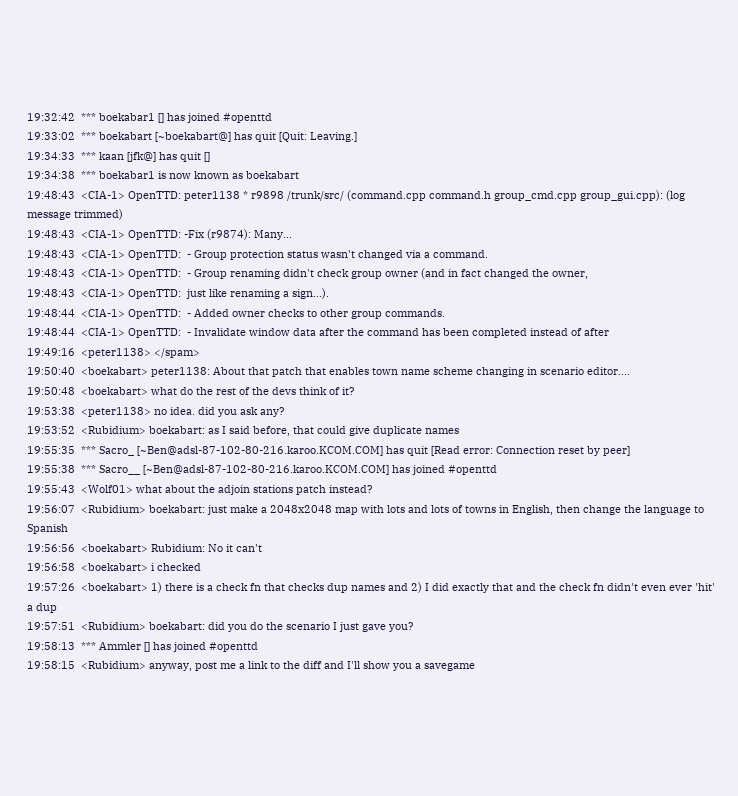19:32:42  *** boekabar1 [] has joined #openttd
19:33:02  *** boekabart [~boekabart@] has quit [Quit: Leaving.]
19:34:33  *** kaan [jfk@] has quit []
19:34:38  *** boekabar1 is now known as boekabart
19:48:43  <CIA-1> OpenTTD: peter1138 * r9898 /trunk/src/ (command.cpp command.h group_cmd.cpp group_gui.cpp): (log message trimmed)
19:48:43  <CIA-1> OpenTTD: -Fix (r9874): Many...
19:48:43  <CIA-1> OpenTTD:  - Group protection status wasn't changed via a command.
19:48:43  <CIA-1> OpenTTD:  - Group renaming didn't check group owner (and in fact changed the owner,
19:48:43  <CIA-1> OpenTTD:  just like renaming a sign...).
19:48:44  <CIA-1> OpenTTD:  - Added owner checks to other group commands.
19:48:44  <CIA-1> OpenTTD:  - Invalidate window data after the command has been completed instead of after
19:49:16  <peter1138> </spam>
19:50:40  <boekabart> peter1138: About that patch that enables town name scheme changing in scenario editor....
19:50:48  <boekabart> what do the rest of the devs think of it?
19:53:38  <peter1138> no idea. did you ask any?
19:53:52  <Rubidium> boekabart: as I said before, that could give duplicate names
19:55:35  *** Sacro_ [~Ben@adsl-87-102-80-216.karoo.KCOM.COM] has quit [Read error: Connection reset by peer]
19:55:38  *** Sacro__ [~Ben@adsl-87-102-80-216.karoo.KCOM.COM] has joined #openttd
19:55:43  <Wolf01> what about the adjoin stations patch instead?
19:56:07  <Rubidium> boekabart: just make a 2048x2048 map with lots and lots of towns in English, then change the language to Spanish
19:56:56  <boekabart> Rubidium: No it can't
19:56:58  <boekabart> i checked
19:57:26  <boekabart> 1) there is a check fn that checks dup names and 2) I did exactly that and the check fn didn't even ever 'hit' a dup
19:57:51  <Rubidium> boekabart: did you do the scenario I just gave you?
19:58:13  *** Ammler [] has joined #openttd
19:58:15  <Rubidium> anyway, post me a link to the diff and I'll show you a savegame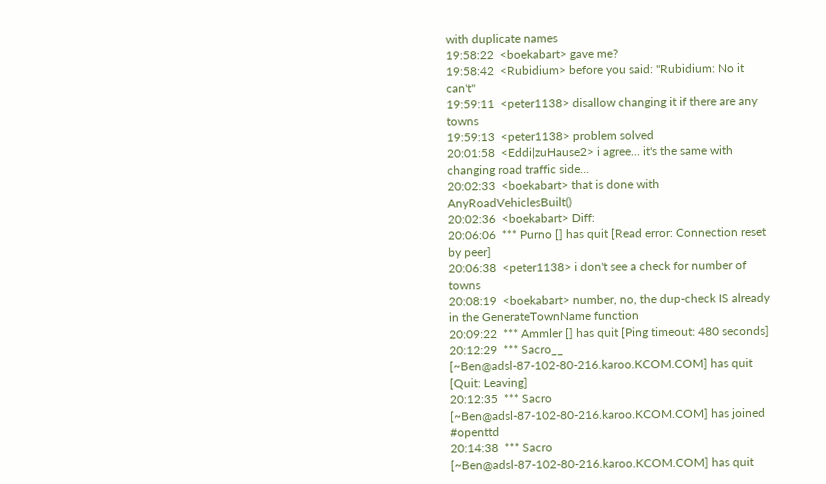with duplicate names
19:58:22  <boekabart> gave me?
19:58:42  <Rubidium> before you said: "Rubidium: No it can't"
19:59:11  <peter1138> disallow changing it if there are any towns
19:59:13  <peter1138> problem solved
20:01:58  <Eddi|zuHause2> i agree... it's the same with changing road traffic side...
20:02:33  <boekabart> that is done with AnyRoadVehiclesBuilt()
20:02:36  <boekabart> Diff:
20:06:06  *** Purno [] has quit [Read error: Connection reset by peer]
20:06:38  <peter1138> i don't see a check for number of towns
20:08:19  <boekabart> number, no, the dup-check IS already in the GenerateTownName function
20:09:22  *** Ammler [] has quit [Ping timeout: 480 seconds]
20:12:29  *** Sacro__ [~Ben@adsl-87-102-80-216.karoo.KCOM.COM] has quit [Quit: Leaving]
20:12:35  *** Sacro [~Ben@adsl-87-102-80-216.karoo.KCOM.COM] has joined #openttd
20:14:38  *** Sacro [~Ben@adsl-87-102-80-216.karoo.KCOM.COM] has quit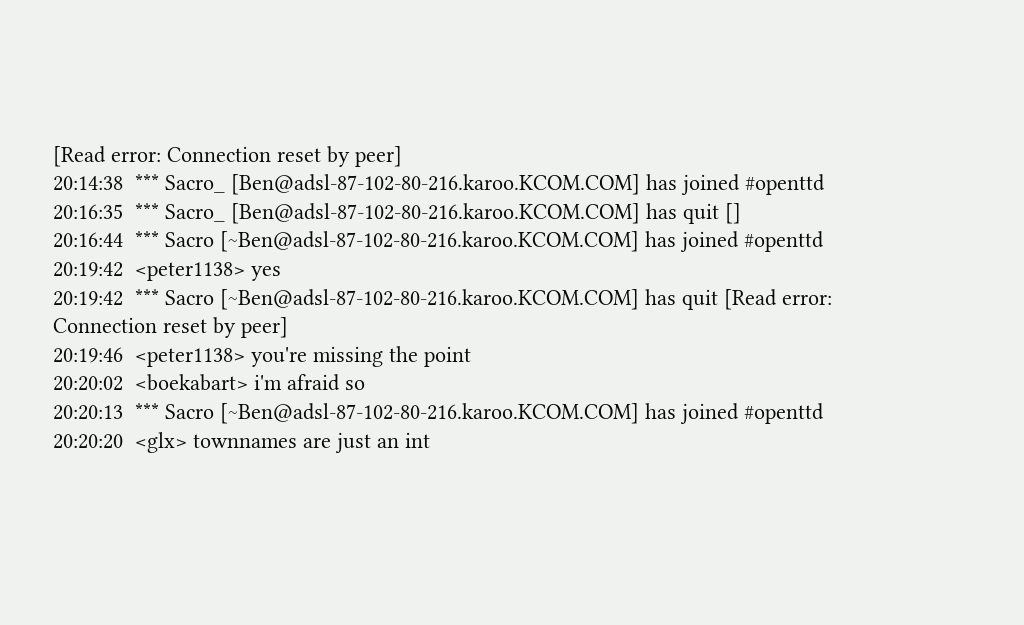[Read error: Connection reset by peer]
20:14:38  *** Sacro_ [Ben@adsl-87-102-80-216.karoo.KCOM.COM] has joined #openttd
20:16:35  *** Sacro_ [Ben@adsl-87-102-80-216.karoo.KCOM.COM] has quit []
20:16:44  *** Sacro [~Ben@adsl-87-102-80-216.karoo.KCOM.COM] has joined #openttd
20:19:42  <peter1138> yes
20:19:42  *** Sacro [~Ben@adsl-87-102-80-216.karoo.KCOM.COM] has quit [Read error: Connection reset by peer]
20:19:46  <peter1138> you're missing the point
20:20:02  <boekabart> i'm afraid so
20:20:13  *** Sacro [~Ben@adsl-87-102-80-216.karoo.KCOM.COM] has joined #openttd
20:20:20  <glx> townnames are just an int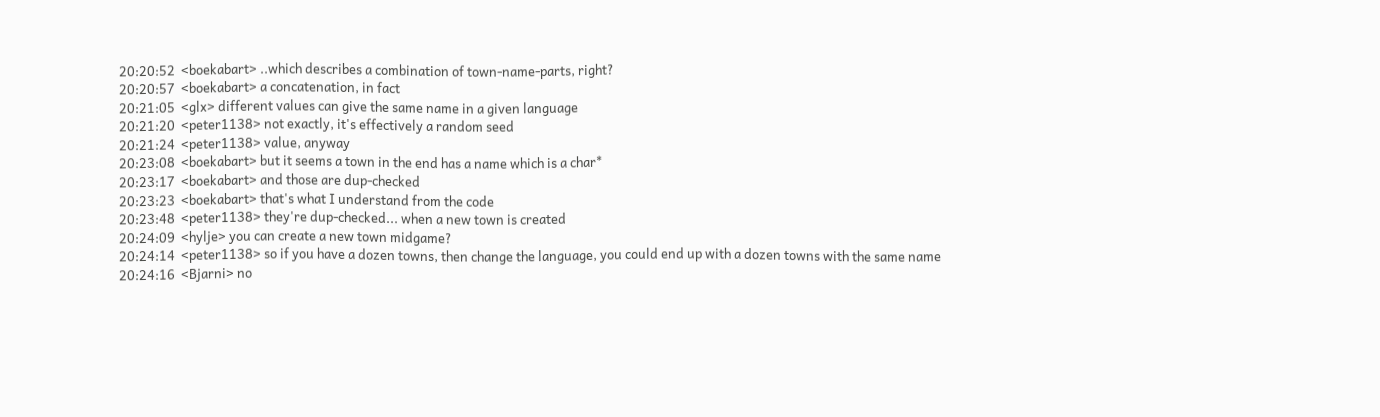20:20:52  <boekabart> ..which describes a combination of town-name-parts, right?
20:20:57  <boekabart> a concatenation, in fact
20:21:05  <glx> different values can give the same name in a given language
20:21:20  <peter1138> not exactly, it's effectively a random seed
20:21:24  <peter1138> value, anyway
20:23:08  <boekabart> but it seems a town in the end has a name which is a char*
20:23:17  <boekabart> and those are dup-checked
20:23:23  <boekabart> that's what I understand from the code
20:23:48  <peter1138> they're dup-checked... when a new town is created
20:24:09  <hylje> you can create a new town midgame?
20:24:14  <peter1138> so if you have a dozen towns, then change the language, you could end up with a dozen towns with the same name
20:24:16  <Bjarni> no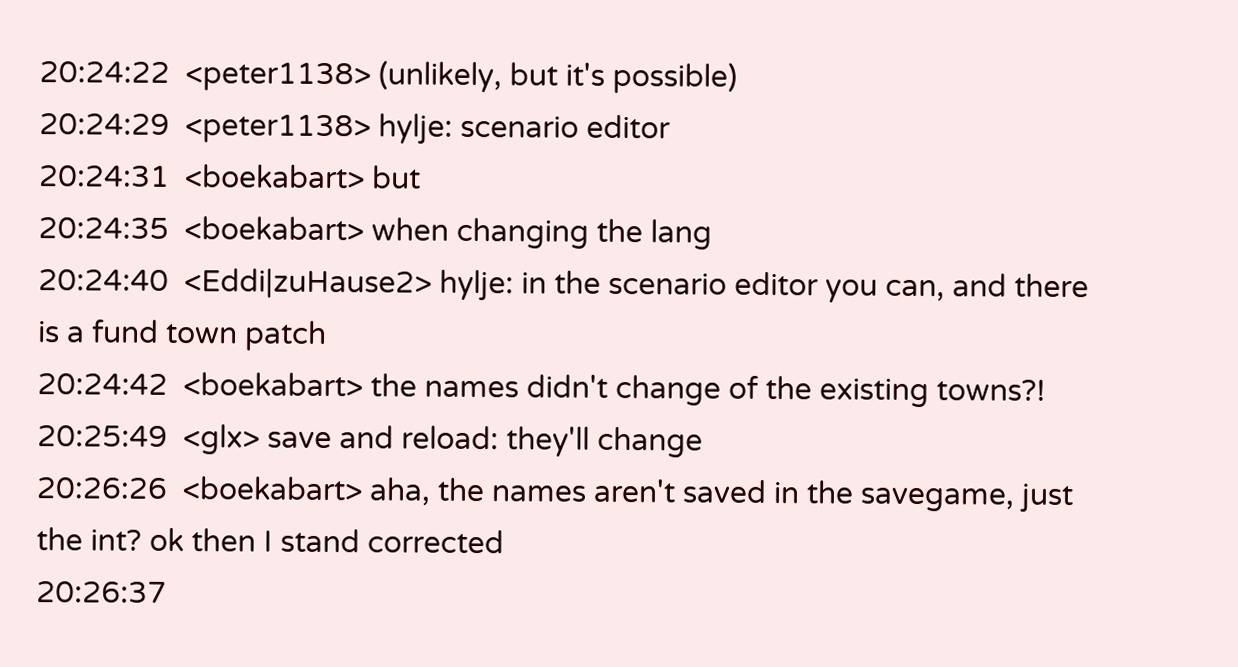20:24:22  <peter1138> (unlikely, but it's possible)
20:24:29  <peter1138> hylje: scenario editor
20:24:31  <boekabart> but
20:24:35  <boekabart> when changing the lang
20:24:40  <Eddi|zuHause2> hylje: in the scenario editor you can, and there is a fund town patch
20:24:42  <boekabart> the names didn't change of the existing towns?!
20:25:49  <glx> save and reload: they'll change
20:26:26  <boekabart> aha, the names aren't saved in the savegame, just the int? ok then I stand corrected
20:26:37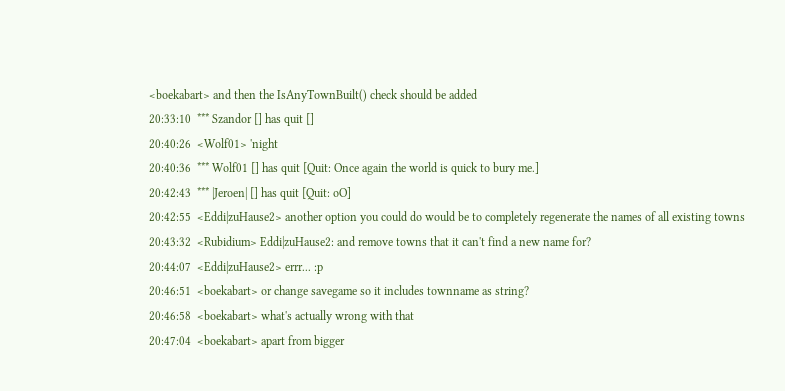<boekabart> and then the IsAnyTownBuilt() check should be added
20:33:10  *** Szandor [] has quit []
20:40:26  <Wolf01> 'night
20:40:36  *** Wolf01 [] has quit [Quit: Once again the world is quick to bury me.]
20:42:43  *** |Jeroen| [] has quit [Quit: oO]
20:42:55  <Eddi|zuHause2> another option you could do would be to completely regenerate the names of all existing towns
20:43:32  <Rubidium> Eddi|zuHause2: and remove towns that it can't find a new name for?
20:44:07  <Eddi|zuHause2> errr... :p
20:46:51  <boekabart> or change savegame so it includes townname as string?
20:46:58  <boekabart> what's actually wrong with that
20:47:04  <boekabart> apart from bigger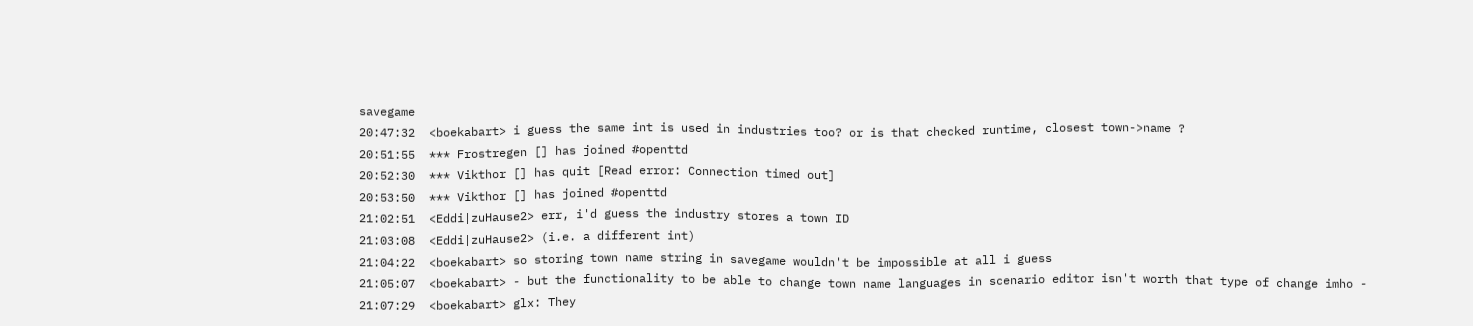savegame
20:47:32  <boekabart> i guess the same int is used in industries too? or is that checked runtime, closest town->name ?
20:51:55  *** Frostregen [] has joined #openttd
20:52:30  *** Vikthor [] has quit [Read error: Connection timed out]
20:53:50  *** Vikthor [] has joined #openttd
21:02:51  <Eddi|zuHause2> err, i'd guess the industry stores a town ID
21:03:08  <Eddi|zuHause2> (i.e. a different int)
21:04:22  <boekabart> so storing town name string in savegame wouldn't be impossible at all i guess
21:05:07  <boekabart> - but the functionality to be able to change town name languages in scenario editor isn't worth that type of change imho -
21:07:29  <boekabart> glx: They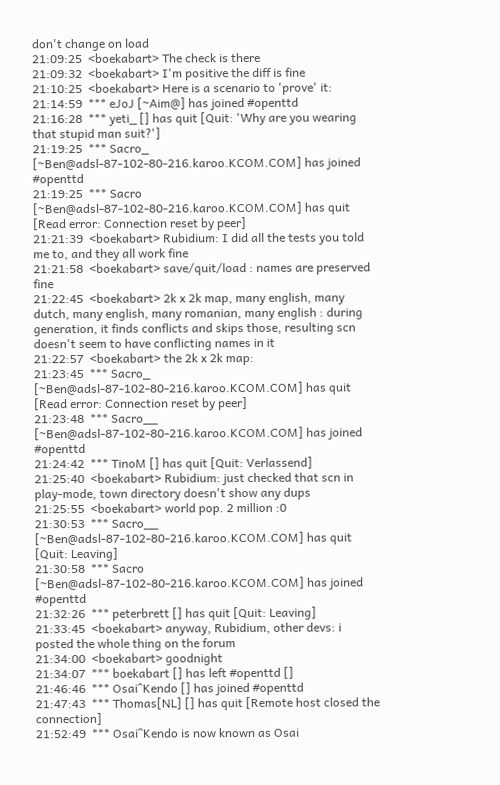don't change on load
21:09:25  <boekabart> The check is there
21:09:32  <boekabart> I'm positive the diff is fine
21:10:25  <boekabart> Here is a scenario to 'prove' it:
21:14:59  *** eJoJ [~Aim@] has joined #openttd
21:16:28  *** yeti_ [] has quit [Quit: 'Why are you wearing that stupid man suit?']
21:19:25  *** Sacro_ [~Ben@adsl-87-102-80-216.karoo.KCOM.COM] has joined #openttd
21:19:25  *** Sacro [~Ben@adsl-87-102-80-216.karoo.KCOM.COM] has quit [Read error: Connection reset by peer]
21:21:39  <boekabart> Rubidium: I did all the tests you told me to, and they all work fine
21:21:58  <boekabart> save/quit/load : names are preserved fine
21:22:45  <boekabart> 2k x 2k map, many english, many dutch, many english, many romanian, many english : during generation, it finds conflicts and skips those, resulting scn doesn't seem to have conflicting names in it
21:22:57  <boekabart> the 2k x 2k map:
21:23:45  *** Sacro_ [~Ben@adsl-87-102-80-216.karoo.KCOM.COM] has quit [Read error: Connection reset by peer]
21:23:48  *** Sacro__ [~Ben@adsl-87-102-80-216.karoo.KCOM.COM] has joined #openttd
21:24:42  *** TinoM [] has quit [Quit: Verlassend]
21:25:40  <boekabart> Rubidium: just checked that scn in play-mode, town directory doesn't show any dups
21:25:55  <boekabart> world pop. 2 million :0
21:30:53  *** Sacro__ [~Ben@adsl-87-102-80-216.karoo.KCOM.COM] has quit [Quit: Leaving]
21:30:58  *** Sacro [~Ben@adsl-87-102-80-216.karoo.KCOM.COM] has joined #openttd
21:32:26  *** peterbrett [] has quit [Quit: Leaving]
21:33:45  <boekabart> anyway, Rubidium, other devs: i posted the whole thing on the forum
21:34:00  <boekabart> goodnight
21:34:07  *** boekabart [] has left #openttd []
21:46:46  *** Osai^Kendo [] has joined #openttd
21:47:43  *** Thomas[NL] [] has quit [Remote host closed the connection]
21:52:49  *** Osai^Kendo is now known as Osai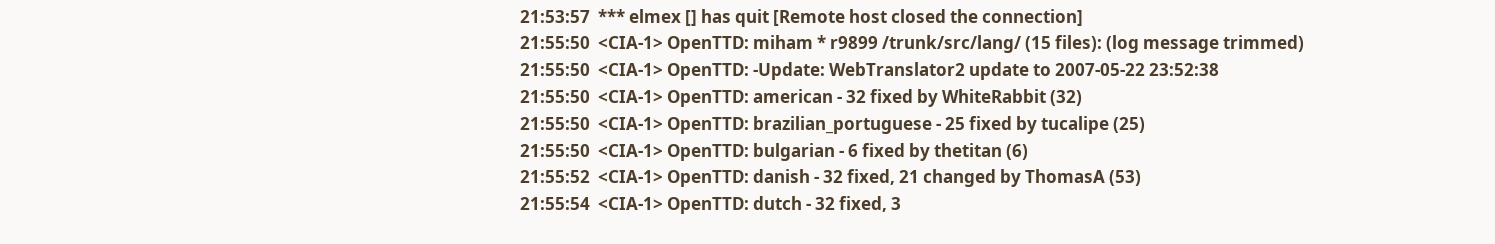21:53:57  *** elmex [] has quit [Remote host closed the connection]
21:55:50  <CIA-1> OpenTTD: miham * r9899 /trunk/src/lang/ (15 files): (log message trimmed)
21:55:50  <CIA-1> OpenTTD: -Update: WebTranslator2 update to 2007-05-22 23:52:38
21:55:50  <CIA-1> OpenTTD: american - 32 fixed by WhiteRabbit (32)
21:55:50  <CIA-1> OpenTTD: brazilian_portuguese - 25 fixed by tucalipe (25)
21:55:50  <CIA-1> OpenTTD: bulgarian - 6 fixed by thetitan (6)
21:55:52  <CIA-1> OpenTTD: danish - 32 fixed, 21 changed by ThomasA (53)
21:55:54  <CIA-1> OpenTTD: dutch - 32 fixed, 3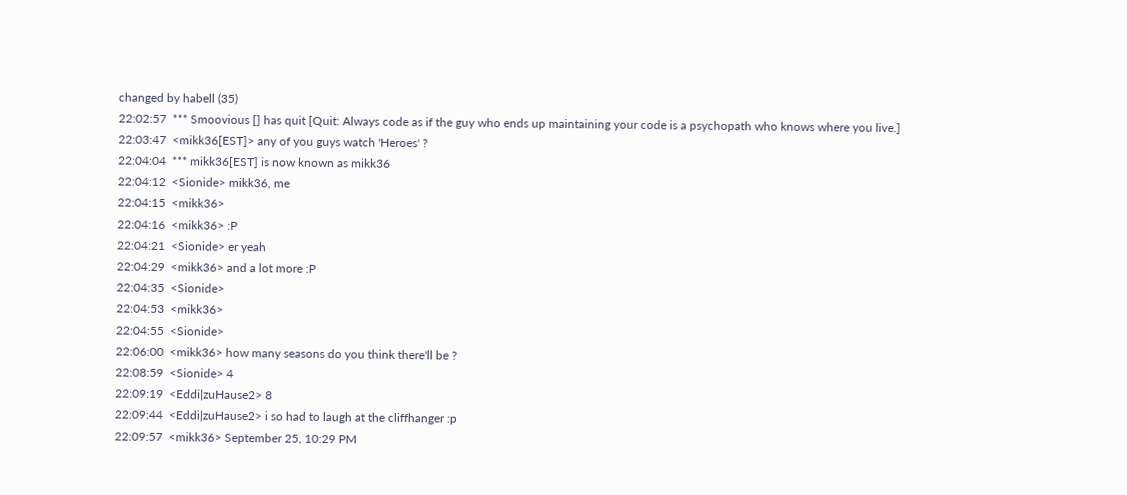changed by habell (35)
22:02:57  *** Smoovious [] has quit [Quit: Always code as if the guy who ends up maintaining your code is a psychopath who knows where you live.]
22:03:47  <mikk36[EST]> any of you guys watch 'Heroes' ?
22:04:04  *** mikk36[EST] is now known as mikk36
22:04:12  <Sionide> mikk36, me
22:04:15  <mikk36>
22:04:16  <mikk36> :P
22:04:21  <Sionide> er yeah
22:04:29  <mikk36> and a lot more :P
22:04:35  <Sionide>
22:04:53  <mikk36>
22:04:55  <Sionide>
22:06:00  <mikk36> how many seasons do you think there'll be ?
22:08:59  <Sionide> 4
22:09:19  <Eddi|zuHause2> 8
22:09:44  <Eddi|zuHause2> i so had to laugh at the cliffhanger :p
22:09:57  <mikk36> September 25, 10:29 PM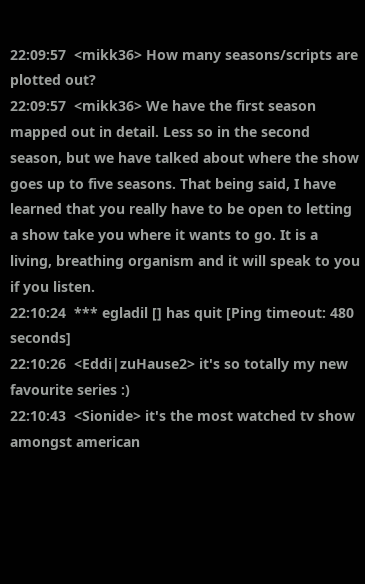22:09:57  <mikk36> How many seasons/scripts are plotted out?
22:09:57  <mikk36> We have the first season mapped out in detail. Less so in the second season, but we have talked about where the show goes up to five seasons. That being said, I have learned that you really have to be open to letting a show take you where it wants to go. It is a living, breathing organism and it will speak to you if you listen.
22:10:24  *** egladil [] has quit [Ping timeout: 480 seconds]
22:10:26  <Eddi|zuHause2> it's so totally my new favourite series :)
22:10:43  <Sionide> it's the most watched tv show amongst american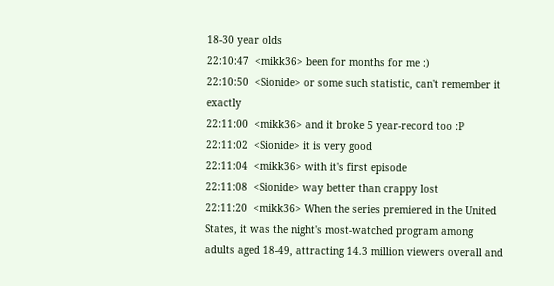18-30 year olds
22:10:47  <mikk36> been for months for me :)
22:10:50  <Sionide> or some such statistic, can't remember it exactly
22:11:00  <mikk36> and it broke 5 year-record too :P
22:11:02  <Sionide> it is very good
22:11:04  <mikk36> with it's first episode
22:11:08  <Sionide> way better than crappy lost
22:11:20  <mikk36> When the series premiered in the United States, it was the night's most-watched program among adults aged 18-49, attracting 14.3 million viewers overall and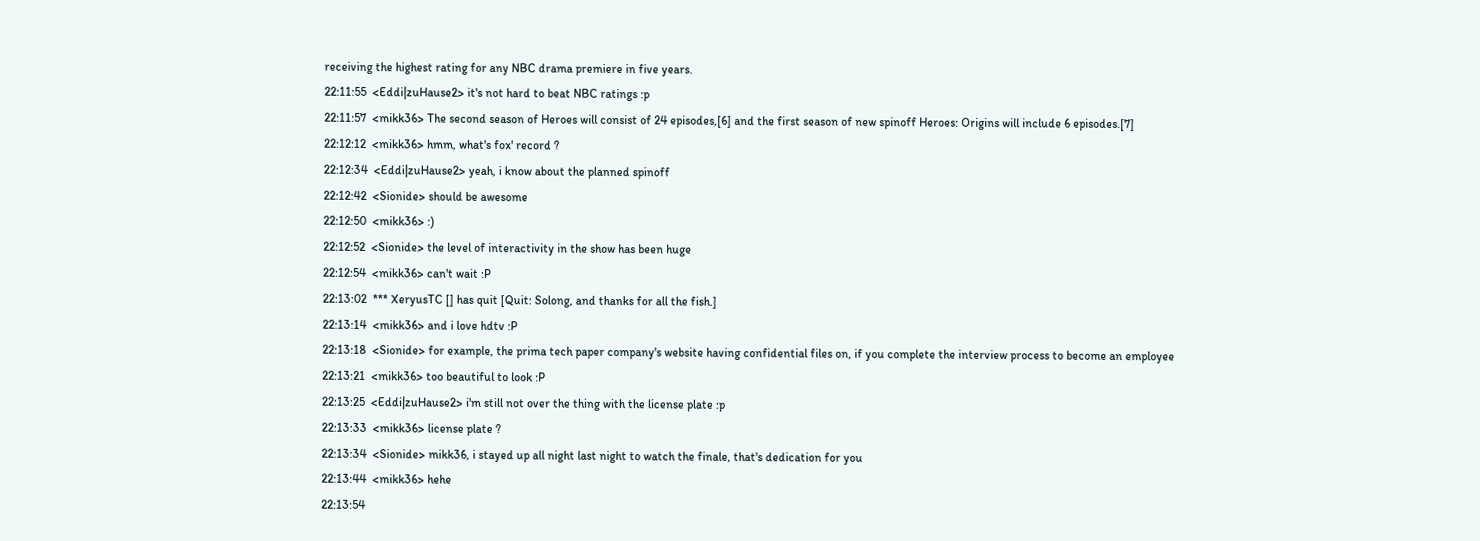receiving the highest rating for any NBC drama premiere in five years.
22:11:55  <Eddi|zuHause2> it's not hard to beat NBC ratings :p
22:11:57  <mikk36> The second season of Heroes will consist of 24 episodes,[6] and the first season of new spinoff Heroes: Origins will include 6 episodes.[7]
22:12:12  <mikk36> hmm, what's fox' record ?
22:12:34  <Eddi|zuHause2> yeah, i know about the planned spinoff
22:12:42  <Sionide> should be awesome
22:12:50  <mikk36> :)
22:12:52  <Sionide> the level of interactivity in the show has been huge
22:12:54  <mikk36> can't wait :P
22:13:02  *** XeryusTC [] has quit [Quit: Solong, and thanks for all the fish.]
22:13:14  <mikk36> and i love hdtv :P
22:13:18  <Sionide> for example, the prima tech paper company's website having confidential files on, if you complete the interview process to become an employee
22:13:21  <mikk36> too beautiful to look :P
22:13:25  <Eddi|zuHause2> i'm still not over the thing with the license plate :p
22:13:33  <mikk36> license plate ?
22:13:34  <Sionide> mikk36, i stayed up all night last night to watch the finale, that's dedication for you
22:13:44  <mikk36> hehe
22:13:54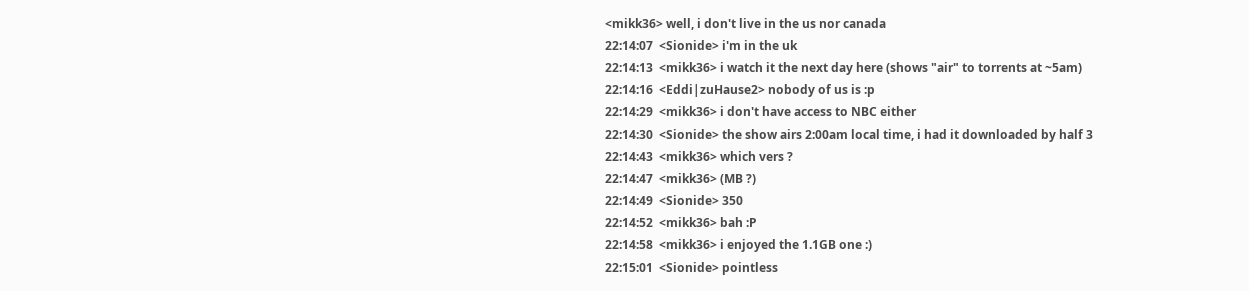<mikk36> well, i don't live in the us nor canada
22:14:07  <Sionide> i'm in the uk
22:14:13  <mikk36> i watch it the next day here (shows "air" to torrents at ~5am)
22:14:16  <Eddi|zuHause2> nobody of us is :p
22:14:29  <mikk36> i don't have access to NBC either
22:14:30  <Sionide> the show airs 2:00am local time, i had it downloaded by half 3
22:14:43  <mikk36> which vers ?
22:14:47  <mikk36> (MB ?)
22:14:49  <Sionide> 350
22:14:52  <mikk36> bah :P
22:14:58  <mikk36> i enjoyed the 1.1GB one :)
22:15:01  <Sionide> pointless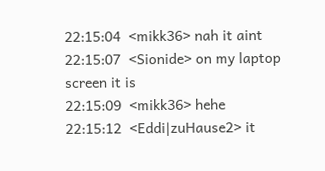22:15:04  <mikk36> nah it aint
22:15:07  <Sionide> on my laptop screen it is
22:15:09  <mikk36> hehe
22:15:12  <Eddi|zuHause2> it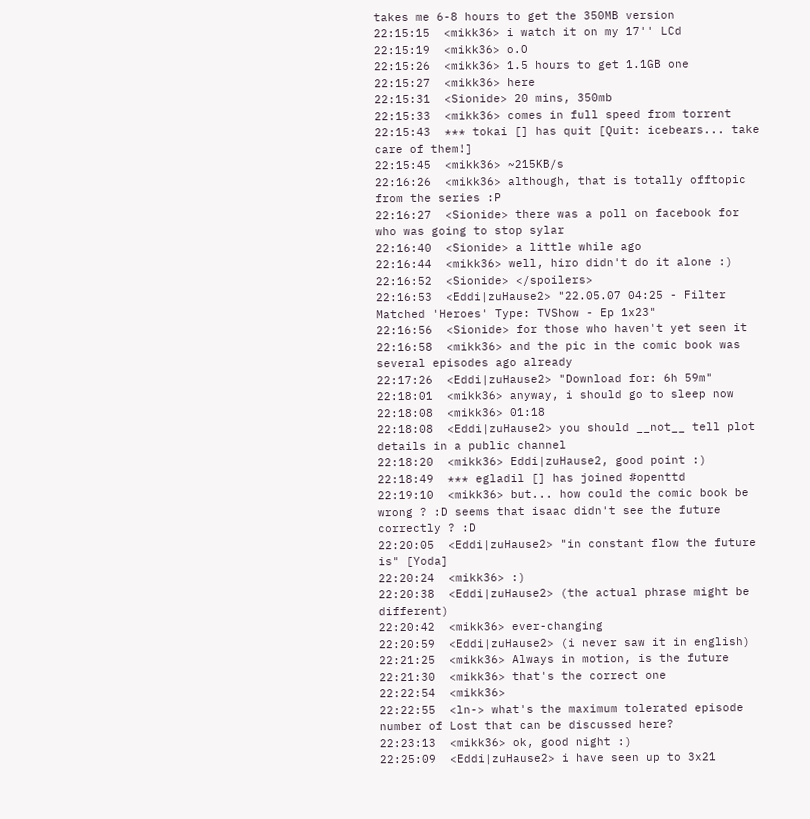takes me 6-8 hours to get the 350MB version
22:15:15  <mikk36> i watch it on my 17'' LCd
22:15:19  <mikk36> o.O
22:15:26  <mikk36> 1.5 hours to get 1.1GB one
22:15:27  <mikk36> here
22:15:31  <Sionide> 20 mins, 350mb
22:15:33  <mikk36> comes in full speed from torrent
22:15:43  *** tokai [] has quit [Quit: icebears... take care of them!]
22:15:45  <mikk36> ~215KB/s
22:16:26  <mikk36> although, that is totally offtopic from the series :P
22:16:27  <Sionide> there was a poll on facebook for who was going to stop sylar
22:16:40  <Sionide> a little while ago
22:16:44  <mikk36> well, hiro didn't do it alone :)
22:16:52  <Sionide> </spoilers>
22:16:53  <Eddi|zuHause2> "22.05.07 04:25 - Filter Matched 'Heroes' Type: TVShow - Ep 1x23"
22:16:56  <Sionide> for those who haven't yet seen it
22:16:58  <mikk36> and the pic in the comic book was several episodes ago already
22:17:26  <Eddi|zuHause2> "Download for: 6h 59m"
22:18:01  <mikk36> anyway, i should go to sleep now
22:18:08  <mikk36> 01:18
22:18:08  <Eddi|zuHause2> you should __not__ tell plot details in a public channel
22:18:20  <mikk36> Eddi|zuHause2, good point :)
22:18:49  *** egladil [] has joined #openttd
22:19:10  <mikk36> but... how could the comic book be wrong ? :D seems that isaac didn't see the future correctly ? :D
22:20:05  <Eddi|zuHause2> "in constant flow the future is" [Yoda]
22:20:24  <mikk36> :)
22:20:38  <Eddi|zuHause2> (the actual phrase might be different)
22:20:42  <mikk36> ever-changing
22:20:59  <Eddi|zuHause2> (i never saw it in english)
22:21:25  <mikk36> Always in motion, is the future
22:21:30  <mikk36> that's the correct one
22:22:54  <mikk36>
22:22:55  <ln-> what's the maximum tolerated episode number of Lost that can be discussed here?
22:23:13  <mikk36> ok, good night :)
22:25:09  <Eddi|zuHause2> i have seen up to 3x21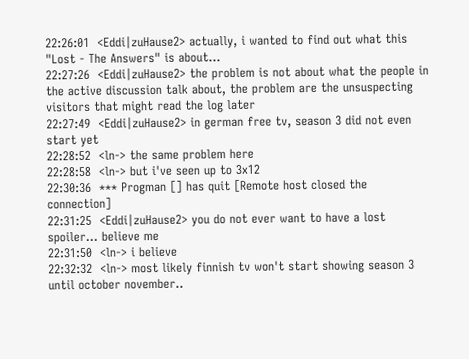22:26:01  <Eddi|zuHause2> actually, i wanted to find out what this "Lost - The Answers" is about...
22:27:26  <Eddi|zuHause2> the problem is not about what the people in the active discussion talk about, the problem are the unsuspecting visitors that might read the log later
22:27:49  <Eddi|zuHause2> in german free tv, season 3 did not even start yet
22:28:52  <ln-> the same problem here
22:28:58  <ln-> but i've seen up to 3x12
22:30:36  *** Progman [] has quit [Remote host closed the connection]
22:31:25  <Eddi|zuHause2> you do not ever want to have a lost spoiler... believe me
22:31:50  <ln-> i believe
22:32:32  <ln-> most likely finnish tv won't start showing season 3 until october november..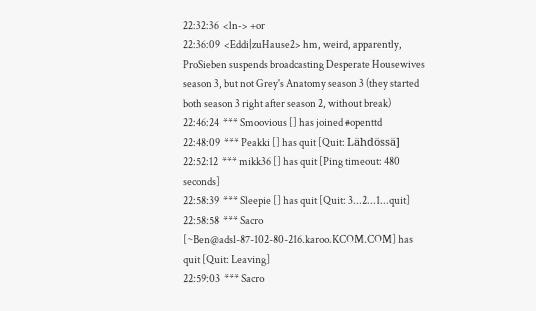22:32:36  <ln-> +or
22:36:09  <Eddi|zuHause2> hm, weird, apparently, ProSieben suspends broadcasting Desperate Housewives season 3, but not Grey's Anatomy season 3 (they started both season 3 right after season 2, without break)
22:46:24  *** Smoovious [] has joined #openttd
22:48:09  *** Peakki [] has quit [Quit: Lähdössä]
22:52:12  *** mikk36 [] has quit [Ping timeout: 480 seconds]
22:58:39  *** Sleepie [] has quit [Quit: 3...2...1...quit]
22:58:58  *** Sacro [~Ben@adsl-87-102-80-216.karoo.KCOM.COM] has quit [Quit: Leaving]
22:59:03  *** Sacro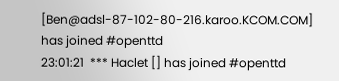[Ben@adsl-87-102-80-216.karoo.KCOM.COM] has joined #openttd
23:01:21  *** Haclet [] has joined #openttd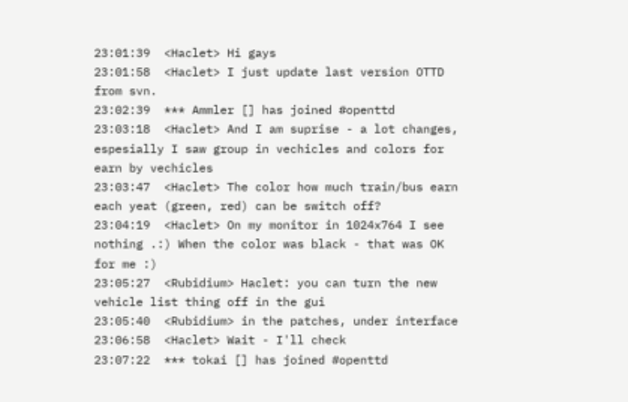23:01:39  <Haclet> Hi gays
23:01:58  <Haclet> I just update last version OTTD from svn.
23:02:39  *** Ammler [] has joined #openttd
23:03:18  <Haclet> And I am suprise - a lot changes, espesially I saw group in vechicles and colors for earn by vechicles
23:03:47  <Haclet> The color how much train/bus earn each yeat (green, red) can be switch off?
23:04:19  <Haclet> On my monitor in 1024x764 I see nothing .:) When the color was black - that was OK for me :)
23:05:27  <Rubidium> Haclet: you can turn the new vehicle list thing off in the gui
23:05:40  <Rubidium> in the patches, under interface
23:06:58  <Haclet> Wait - I'll check
23:07:22  *** tokai [] has joined #openttd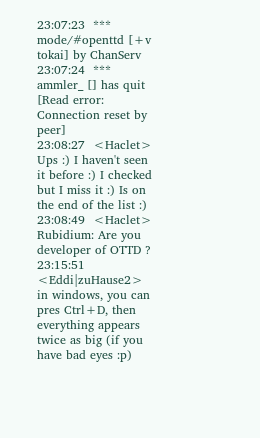23:07:23  *** mode/#openttd [+v tokai] by ChanServ
23:07:24  *** ammler_ [] has quit [Read error: Connection reset by peer]
23:08:27  <Haclet> Ups :) I haven't seen it before :) I checked but I miss it :) Is on the end of the list :)
23:08:49  <Haclet> Rubidium: Are you developer of OTTD ?
23:15:51  <Eddi|zuHause2> in windows, you can pres Ctrl+D, then everything appears twice as big (if you have bad eyes :p)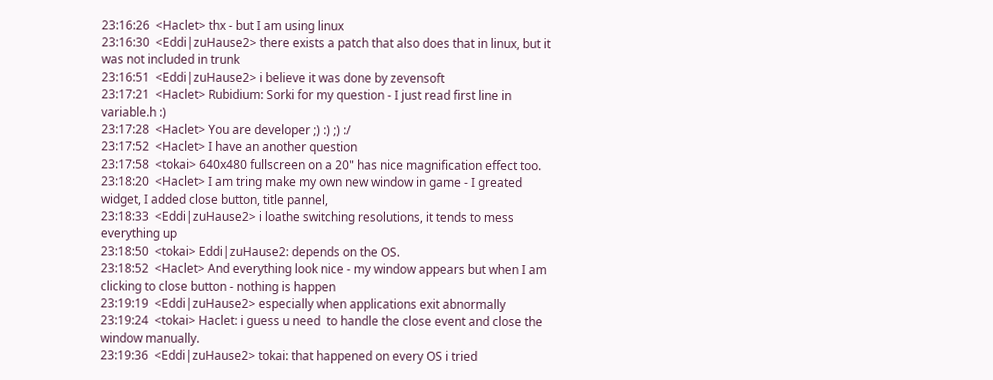23:16:26  <Haclet> thx - but I am using linux
23:16:30  <Eddi|zuHause2> there exists a patch that also does that in linux, but it was not included in trunk
23:16:51  <Eddi|zuHause2> i believe it was done by zevensoft
23:17:21  <Haclet> Rubidium: Sorki for my question - I just read first line in variable.h :)
23:17:28  <Haclet> You are developer ;) :) ;) :/
23:17:52  <Haclet> I have an another question
23:17:58  <tokai> 640x480 fullscreen on a 20" has nice magnification effect too.
23:18:20  <Haclet> I am tring make my own new window in game - I greated widget, I added close button, title pannel,
23:18:33  <Eddi|zuHause2> i loathe switching resolutions, it tends to mess everything up
23:18:50  <tokai> Eddi|zuHause2: depends on the OS.
23:18:52  <Haclet> And everything look nice - my window appears but when I am clicking to close button - nothing is happen
23:19:19  <Eddi|zuHause2> especially when applications exit abnormally
23:19:24  <tokai> Haclet: i guess u need  to handle the close event and close the window manually.
23:19:36  <Eddi|zuHause2> tokai: that happened on every OS i tried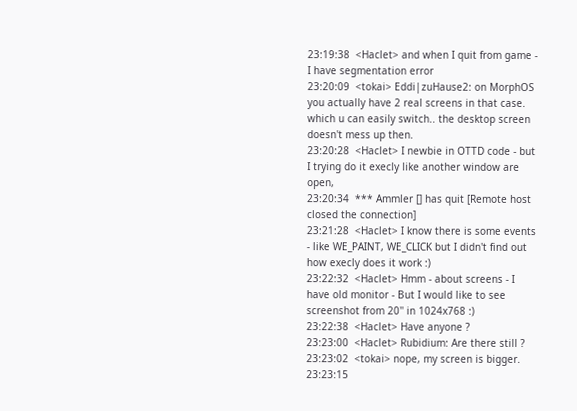23:19:38  <Haclet> and when I quit from game - I have segmentation error
23:20:09  <tokai> Eddi|zuHause2: on MorphOS you actually have 2 real screens in that case. which u can easily switch.. the desktop screen doesn't mess up then.
23:20:28  <Haclet> I newbie in OTTD code - but I trying do it execly like another window are open,
23:20:34  *** Ammler [] has quit [Remote host closed the connection]
23:21:28  <Haclet> I know there is some events - like WE_PAINT, WE_CLICK but I didn't find out how execly does it work :)
23:22:32  <Haclet> Hmm - about screens - I have old monitor - But I would like to see screenshot from 20'' in 1024x768 :)
23:22:38  <Haclet> Have anyone ?
23:23:00  <Haclet> Rubidium: Are there still ?
23:23:02  <tokai> nope, my screen is bigger.
23:23:15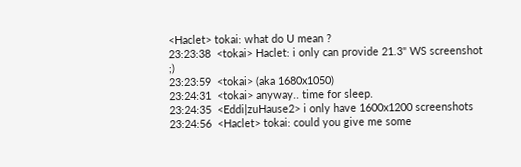<Haclet> tokai: what do U mean ?
23:23:38  <tokai> Haclet: i only can provide 21.3" WS screenshot ;)
23:23:59  <tokai> (aka 1680x1050)
23:24:31  <tokai> anyway.. time for sleep.
23:24:35  <Eddi|zuHause2> i only have 1600x1200 screenshots
23:24:56  <Haclet> tokai: could you give me some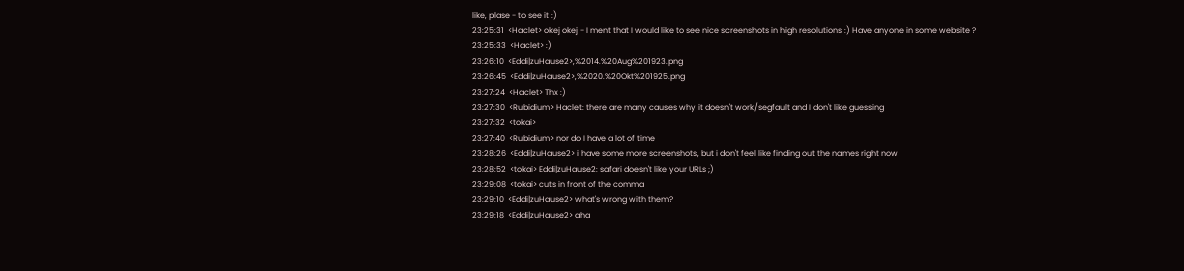like, plase - to see it :)
23:25:31  <Haclet> okej okej - I ment that I would like to see nice screenshots in high resolutions :) Have anyone in some website ?
23:25:33  <Haclet> :)
23:26:10  <Eddi|zuHause2>,%2014.%20Aug%201923.png
23:26:45  <Eddi|zuHause2>,%2020.%20Okt%201925.png
23:27:24  <Haclet> Thx :)
23:27:30  <Rubidium> Haclet: there are many causes why it doesn't work/segfault and I don't like guessing
23:27:32  <tokai>
23:27:40  <Rubidium> nor do I have a lot of time
23:28:26  <Eddi|zuHause2> i have some more screenshots, but i don't feel like finding out the names right now
23:28:52  <tokai> Eddi|zuHause2: safari doesn't like your URLs ;)
23:29:08  <tokai> cuts in front of the comma
23:29:10  <Eddi|zuHause2> what's wrong with them?
23:29:18  <Eddi|zuHause2> aha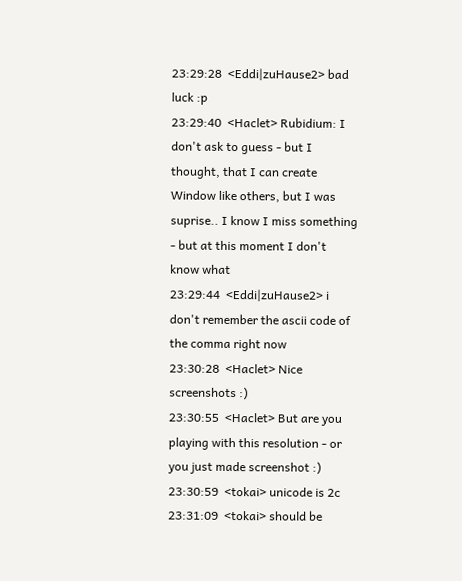23:29:28  <Eddi|zuHause2> bad luck :p
23:29:40  <Haclet> Rubidium: I don't ask to guess - but I thought, that I can create Window like others, but I was suprise.. I know I miss something - but at this moment I don't know what
23:29:44  <Eddi|zuHause2> i don't remember the ascii code of the comma right now
23:30:28  <Haclet> Nice screenshots :)
23:30:55  <Haclet> But are you playing with this resolution - or you just made screenshot :)
23:30:59  <tokai> unicode is 2c
23:31:09  <tokai> should be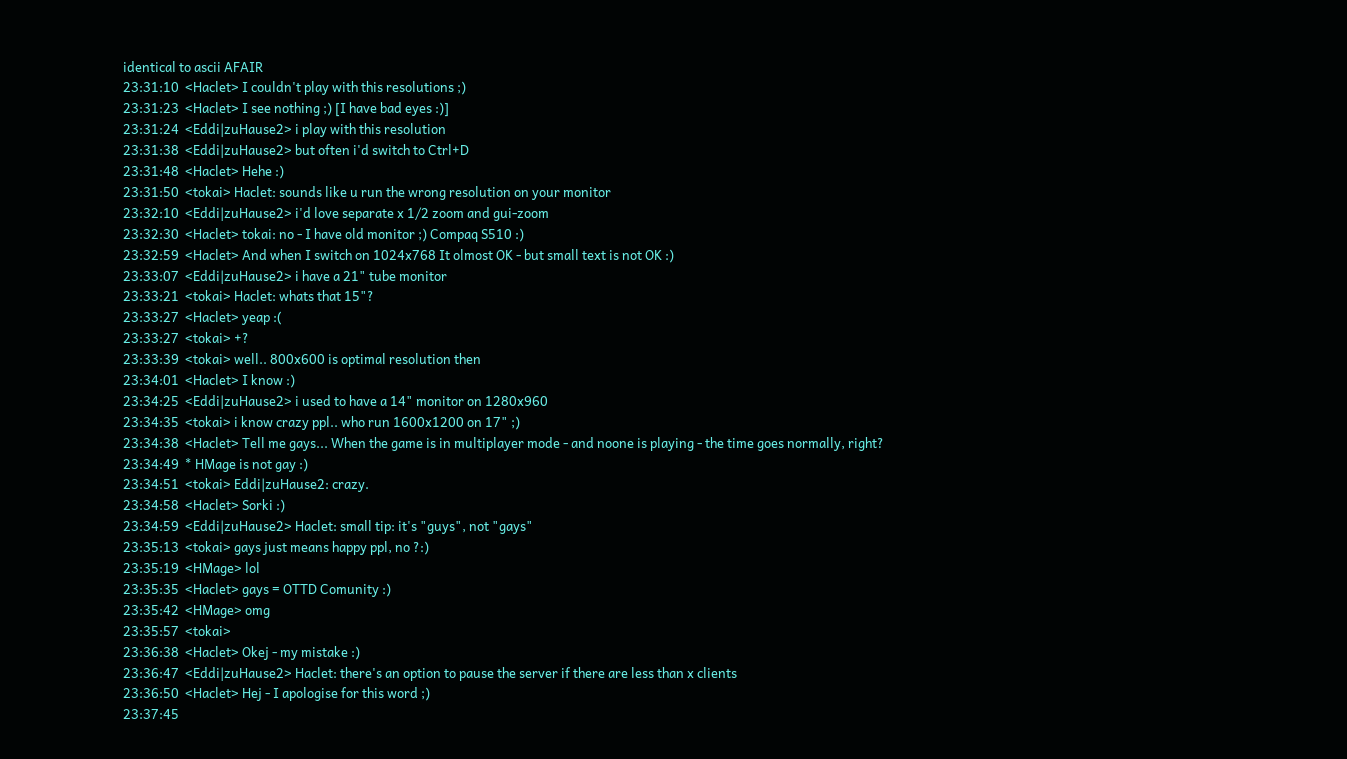identical to ascii AFAIR
23:31:10  <Haclet> I couldn't play with this resolutions ;)
23:31:23  <Haclet> I see nothing ;) [I have bad eyes :)]
23:31:24  <Eddi|zuHause2> i play with this resolution
23:31:38  <Eddi|zuHause2> but often i'd switch to Ctrl+D
23:31:48  <Haclet> Hehe :)
23:31:50  <tokai> Haclet: sounds like u run the wrong resolution on your monitor
23:32:10  <Eddi|zuHause2> i'd love separate x 1/2 zoom and gui-zoom
23:32:30  <Haclet> tokai: no - I have old monitor ;) Compaq S510 :)
23:32:59  <Haclet> And when I switch on 1024x768 It olmost OK - but small text is not OK :)
23:33:07  <Eddi|zuHause2> i have a 21" tube monitor
23:33:21  <tokai> Haclet: whats that 15"?
23:33:27  <Haclet> yeap :(
23:33:27  <tokai> +?
23:33:39  <tokai> well.. 800x600 is optimal resolution then
23:34:01  <Haclet> I know :)
23:34:25  <Eddi|zuHause2> i used to have a 14" monitor on 1280x960
23:34:35  <tokai> i know crazy ppl.. who run 1600x1200 on 17" ;)
23:34:38  <Haclet> Tell me gays... When the game is in multiplayer mode - and noone is playing - the time goes normally, right?
23:34:49  * HMage is not gay :)
23:34:51  <tokai> Eddi|zuHause2: crazy.
23:34:58  <Haclet> Sorki :)
23:34:59  <Eddi|zuHause2> Haclet: small tip: it's "guys", not "gays"
23:35:13  <tokai> gays just means happy ppl, no ?:)
23:35:19  <HMage> lol
23:35:35  <Haclet> gays = OTTD Comunity :)
23:35:42  <HMage> omg
23:35:57  <tokai>
23:36:38  <Haclet> Okej - my mistake :)
23:36:47  <Eddi|zuHause2> Haclet: there's an option to pause the server if there are less than x clients
23:36:50  <Haclet> Hej - I apologise for this word ;)
23:37:45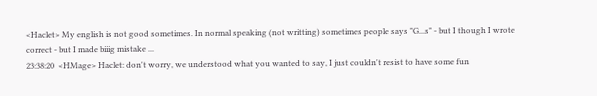<Haclet> My english is not good sometimes. In normal speaking (not writting) sometimes people says "G...s" - but I though I wrote correct - but I made biiig mistake ...
23:38:20  <HMage> Haclet: don't worry, we understood what you wanted to say, I just couldn't resist to have some fun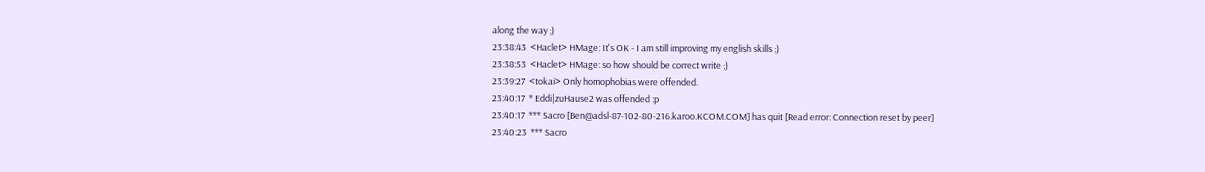along the way ;)
23:38:43  <Haclet> HMage: It's OK - I am still improving my english skills ;)
23:38:53  <Haclet> HMage: so how should be correct write ;)
23:39:27  <tokai> Only homophobias were offended.
23:40:17  * Eddi|zuHause2 was offended :p
23:40:17  *** Sacro [Ben@adsl-87-102-80-216.karoo.KCOM.COM] has quit [Read error: Connection reset by peer]
23:40:23  *** Sacro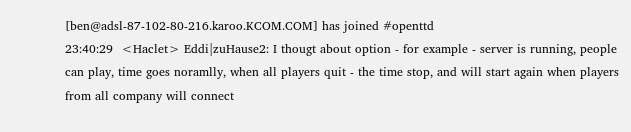[ben@adsl-87-102-80-216.karoo.KCOM.COM] has joined #openttd
23:40:29  <Haclet> Eddi|zuHause2: I thougt about option - for example - server is running, people can play, time goes noramlly, when all players quit - the time stop, and will start again when players from all company will connect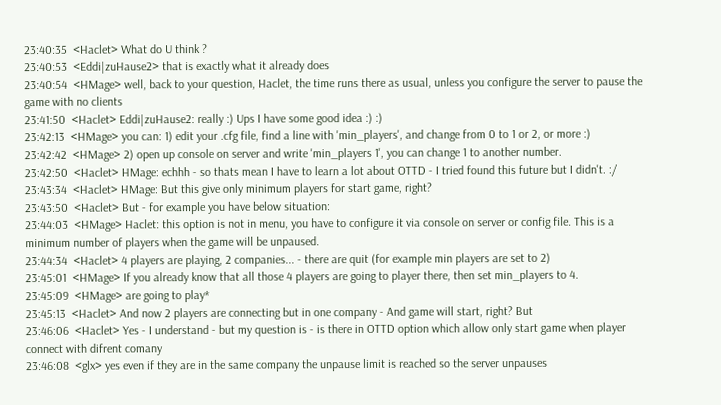23:40:35  <Haclet> What do U think ?
23:40:53  <Eddi|zuHause2> that is exactly what it already does
23:40:54  <HMage> well, back to your question, Haclet, the time runs there as usual, unless you configure the server to pause the game with no clients
23:41:50  <Haclet> Eddi|zuHause2: really :) Ups I have some good idea :) :)
23:42:13  <HMage> you can: 1) edit your .cfg file, find a line with 'min_players', and change from 0 to 1 or 2, or more :)
23:42:42  <HMage> 2) open up console on server and write 'min_players 1', you can change 1 to another number.
23:42:50  <Haclet> HMage: echhh - so thats mean I have to learn a lot about OTTD - I tried found this future but I didn't. :/
23:43:34  <Haclet> HMage: But this give only minimum players for start game, right?
23:43:50  <Haclet> But - for example you have below situation:
23:44:03  <HMage> Haclet: this option is not in menu, you have to configure it via console on server or config file. This is a minimum number of players when the game will be unpaused.
23:44:34  <Haclet> 4 players are playing, 2 companies... - there are quit (for example min players are set to 2)
23:45:01  <HMage> If you already know that all those 4 players are going to player there, then set min_players to 4.
23:45:09  <HMage> are going to play*
23:45:13  <Haclet> And now 2 players are connecting but in one company - And game will start, right? But
23:46:06  <Haclet> Yes - I understand - but my question is - is there in OTTD option which allow only start game when player connect with difrent comany
23:46:08  <glx> yes even if they are in the same company the unpause limit is reached so the server unpauses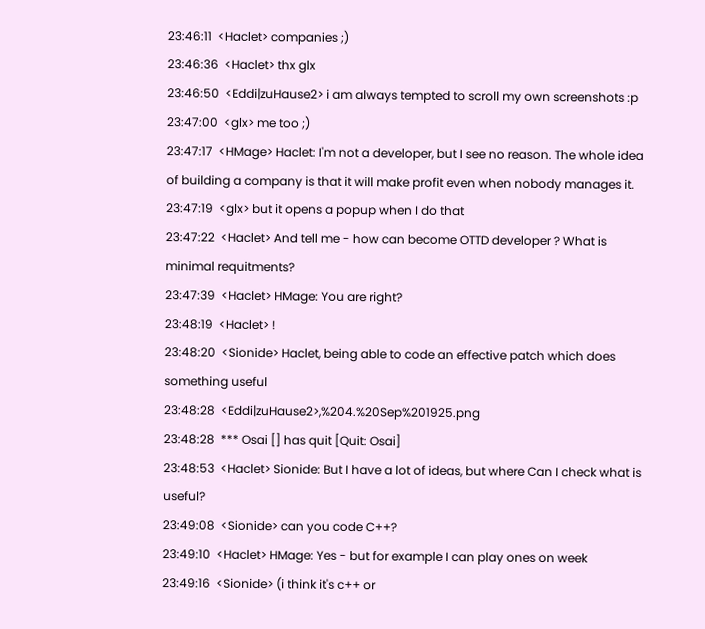23:46:11  <Haclet> companies ;)
23:46:36  <Haclet> thx glx
23:46:50  <Eddi|zuHause2> i am always tempted to scroll my own screenshots :p
23:47:00  <glx> me too ;)
23:47:17  <HMage> Haclet: I'm not a developer, but I see no reason. The whole idea of building a company is that it will make profit even when nobody manages it.
23:47:19  <glx> but it opens a popup when I do that
23:47:22  <Haclet> And tell me - how can become OTTD developer ? What is minimal requitments?
23:47:39  <Haclet> HMage: You are right?
23:48:19  <Haclet> !
23:48:20  <Sionide> Haclet, being able to code an effective patch which does something useful
23:48:28  <Eddi|zuHause2>,%204.%20Sep%201925.png
23:48:28  *** Osai [] has quit [Quit: Osai]
23:48:53  <Haclet> Sionide: But I have a lot of ideas, but where Can I check what is useful?
23:49:08  <Sionide> can you code C++?
23:49:10  <Haclet> HMage: Yes - but for example I can play ones on week
23:49:16  <Sionide> (i think it's c++ or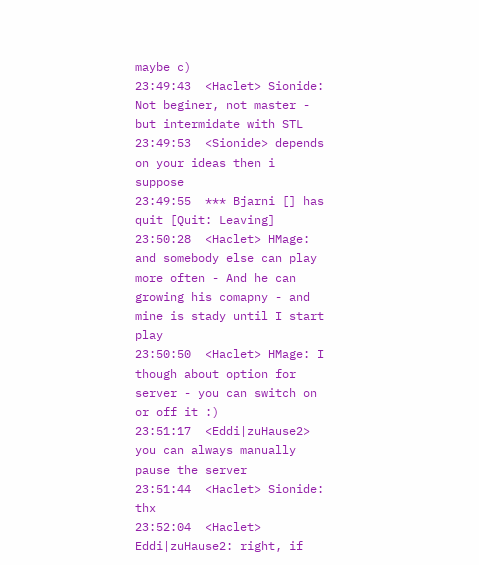maybe c)
23:49:43  <Haclet> Sionide: Not beginer, not master - but intermidate with STL
23:49:53  <Sionide> depends on your ideas then i suppose
23:49:55  *** Bjarni [] has quit [Quit: Leaving]
23:50:28  <Haclet> HMage: and somebody else can play more often - And he can growing his comapny - and mine is stady until I start play
23:50:50  <Haclet> HMage: I though about option for server - you can switch on or off it :)
23:51:17  <Eddi|zuHause2> you can always manually pause the server
23:51:44  <Haclet> Sionide: thx
23:52:04  <Haclet> Eddi|zuHause2: right, if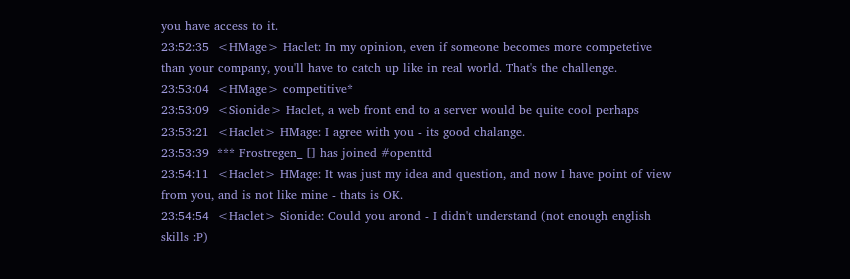you have access to it.
23:52:35  <HMage> Haclet: In my opinion, even if someone becomes more competetive than your company, you'll have to catch up like in real world. That's the challenge.
23:53:04  <HMage> competitive*
23:53:09  <Sionide> Haclet, a web front end to a server would be quite cool perhaps
23:53:21  <Haclet> HMage: I agree with you - its good chalange.
23:53:39  *** Frostregen_ [] has joined #openttd
23:54:11  <Haclet> HMage: It was just my idea and question, and now I have point of view from you, and is not like mine - thats is OK.
23:54:54  <Haclet> Sionide: Could you arond - I didn't understand (not enough english skills :P)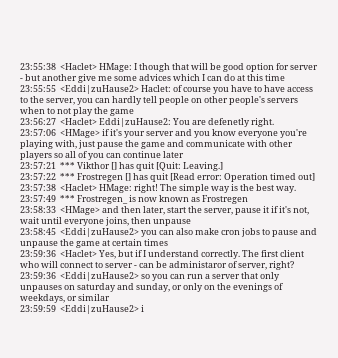23:55:38  <Haclet> HMage: I though that will be good option for server - but another give me some advices which I can do at this time
23:55:55  <Eddi|zuHause2> Haclet: of course you have to have access to the server, you can hardly tell people on other people's servers when to not play the game
23:56:27  <Haclet> Eddi|zuHause2: You are defenetly right.
23:57:06  <HMage> if it's your server and you know everyone you're playing with, just pause the game and communicate with other players so all of you can continue later
23:57:21  *** Vikthor [] has quit [Quit: Leaving.]
23:57:22  *** Frostregen [] has quit [Read error: Operation timed out]
23:57:38  <Haclet> HMage: right! The simple way is the best way.
23:57:49  *** Frostregen_ is now known as Frostregen
23:58:33  <HMage> and then later, start the server, pause it if it's not, wait until everyone joins, then unpause
23:58:45  <Eddi|zuHause2> you can also make cron jobs to pause and unpause the game at certain times
23:59:36  <Haclet> Yes, but if I understand correctly. The first client who will connect to server - can be administaror of server, right?
23:59:36  <Eddi|zuHause2> so you can run a server that only unpauses on saturday and sunday, or only on the evenings of weekdays, or similar
23:59:59  <Eddi|zuHause2> i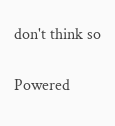don't think so

Powered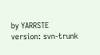by YARRSTE version: svn-trunk